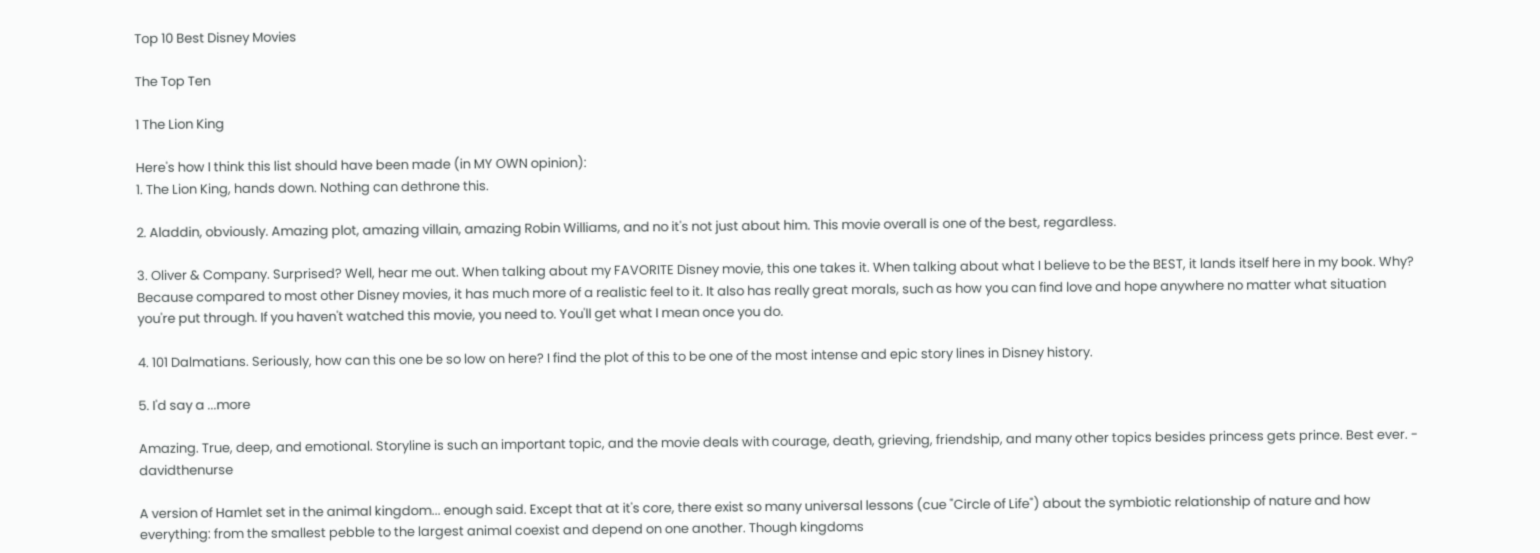Top 10 Best Disney Movies

The Top Ten

1 The Lion King

Here's how I think this list should have been made (in MY OWN opinion):
1. The Lion King, hands down. Nothing can dethrone this.

2. Aladdin, obviously. Amazing plot, amazing villain, amazing Robin Williams, and no it's not just about him. This movie overall is one of the best, regardless.

3. Oliver & Company. Surprised? Well, hear me out. When talking about my FAVORITE Disney movie, this one takes it. When talking about what I believe to be the BEST, it lands itself here in my book. Why? Because compared to most other Disney movies, it has much more of a realistic feel to it. It also has really great morals, such as how you can find love and hope anywhere no matter what situation you're put through. If you haven't watched this movie, you need to. You'll get what I mean once you do.

4. 101 Dalmatians. Seriously, how can this one be so low on here? I find the plot of this to be one of the most intense and epic story lines in Disney history.

5. I'd say a ...more

Amazing. True, deep, and emotional. Storyline is such an important topic, and the movie deals with courage, death, grieving, friendship, and many other topics besides princess gets prince. Best ever. - davidthenurse

A version of Hamlet set in the animal kingdom... enough said. Except that at it's core, there exist so many universal lessons (cue "Circle of Life") about the symbiotic relationship of nature and how everything: from the smallest pebble to the largest animal coexist and depend on one another. Though kingdoms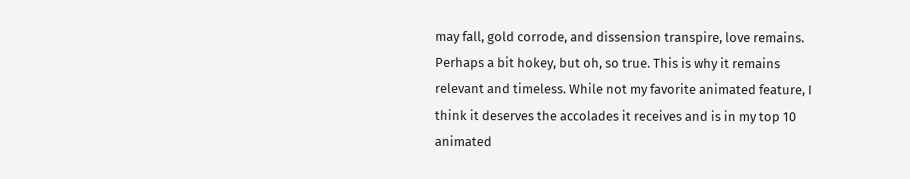may fall, gold corrode, and dissension transpire, love remains. Perhaps a bit hokey, but oh, so true. This is why it remains relevant and timeless. While not my favorite animated feature, I think it deserves the accolades it receives and is in my top 10 animated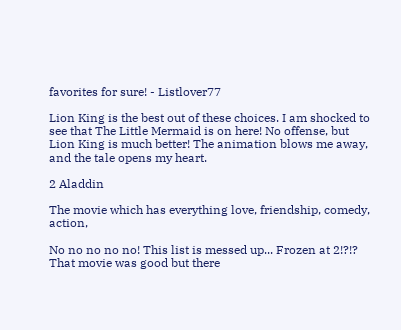favorites for sure! - Listlover77

Lion King is the best out of these choices. I am shocked to see that The Little Mermaid is on here! No offense, but Lion King is much better! The animation blows me away, and the tale opens my heart.

2 Aladdin

The movie which has everything love, friendship, comedy, action,

No no no no no! This list is messed up... Frozen at 2!?!? That movie was good but there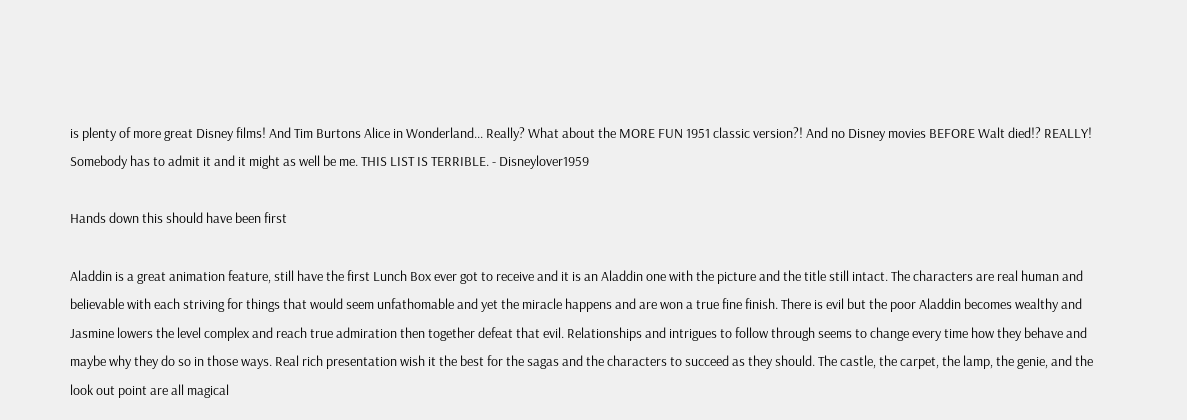is plenty of more great Disney films! And Tim Burtons Alice in Wonderland... Really? What about the MORE FUN 1951 classic version?! And no Disney movies BEFORE Walt died!? REALLY! Somebody has to admit it and it might as well be me. THIS LIST IS TERRIBLE. - Disneylover1959

Hands down this should have been first

Aladdin is a great animation feature, still have the first Lunch Box ever got to receive and it is an Aladdin one with the picture and the title still intact. The characters are real human and believable with each striving for things that would seem unfathomable and yet the miracle happens and are won a true fine finish. There is evil but the poor Aladdin becomes wealthy and Jasmine lowers the level complex and reach true admiration then together defeat that evil. Relationships and intrigues to follow through seems to change every time how they behave and maybe why they do so in those ways. Real rich presentation wish it the best for the sagas and the characters to succeed as they should. The castle, the carpet, the lamp, the genie, and the look out point are all magical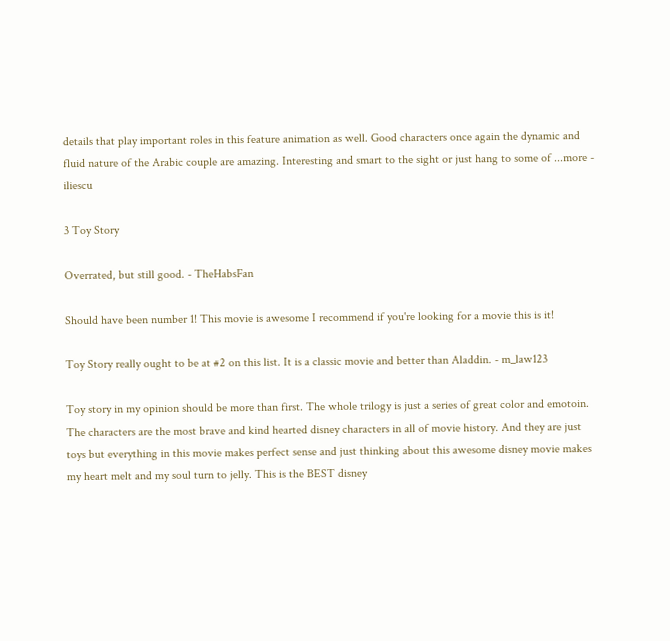details that play important roles in this feature animation as well. Good characters once again the dynamic and fluid nature of the Arabic couple are amazing. Interesting and smart to the sight or just hang to some of ...more - iliescu

3 Toy Story

Overrated, but still good. - TheHabsFan

Should have been number 1! This movie is awesome I recommend if you're looking for a movie this is it!

Toy Story really ought to be at #2 on this list. It is a classic movie and better than Aladdin. - m_law123

Toy story in my opinion should be more than first. The whole trilogy is just a series of great color and emotoin. The characters are the most brave and kind hearted disney characters in all of movie history. And they are just toys but everything in this movie makes perfect sense and just thinking about this awesome disney movie makes my heart melt and my soul turn to jelly. This is the BEST disney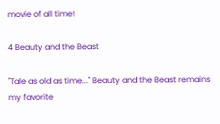movie of all time!

4 Beauty and the Beast

"Tale as old as time..." Beauty and the Beast remains my favorite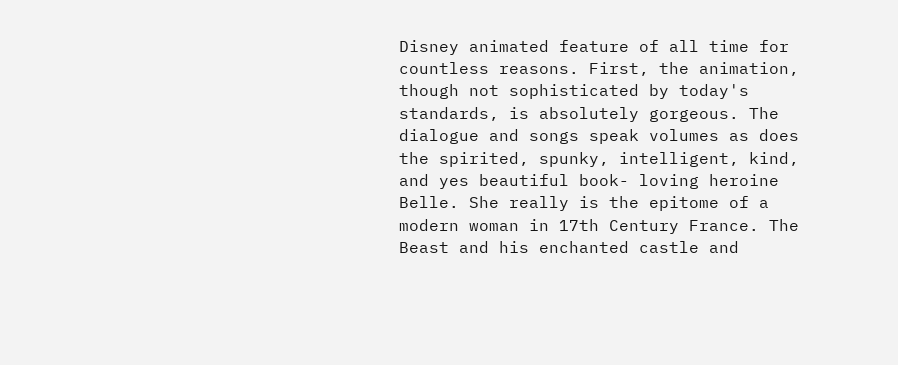Disney animated feature of all time for countless reasons. First, the animation, though not sophisticated by today's standards, is absolutely gorgeous. The dialogue and songs speak volumes as does the spirited, spunky, intelligent, kind, and yes beautiful book- loving heroine Belle. She really is the epitome of a modern woman in 17th Century France. The Beast and his enchanted castle and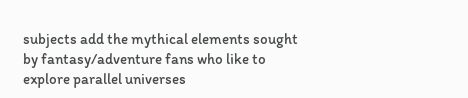subjects add the mythical elements sought by fantasy/adventure fans who like to explore parallel universes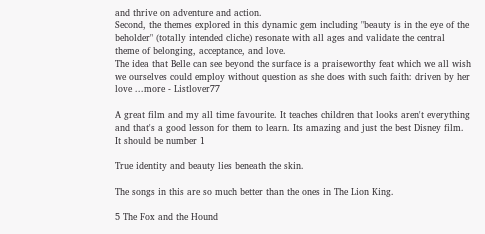and thrive on adventure and action.
Second, the themes explored in this dynamic gem including "beauty is in the eye of the beholder" (totally intended cliche) resonate with all ages and validate the central theme of belonging, acceptance, and love.
The idea that Belle can see beyond the surface is a praiseworthy feat which we all wish we ourselves could employ without question as she does with such faith: driven by her love ...more - Listlover77

A great film and my all time favourite. It teaches children that looks aren't everything and that's a good lesson for them to learn. Its amazing and just the best Disney film. It should be number 1

True identity and beauty lies beneath the skin.

The songs in this are so much better than the ones in The Lion King.

5 The Fox and the Hound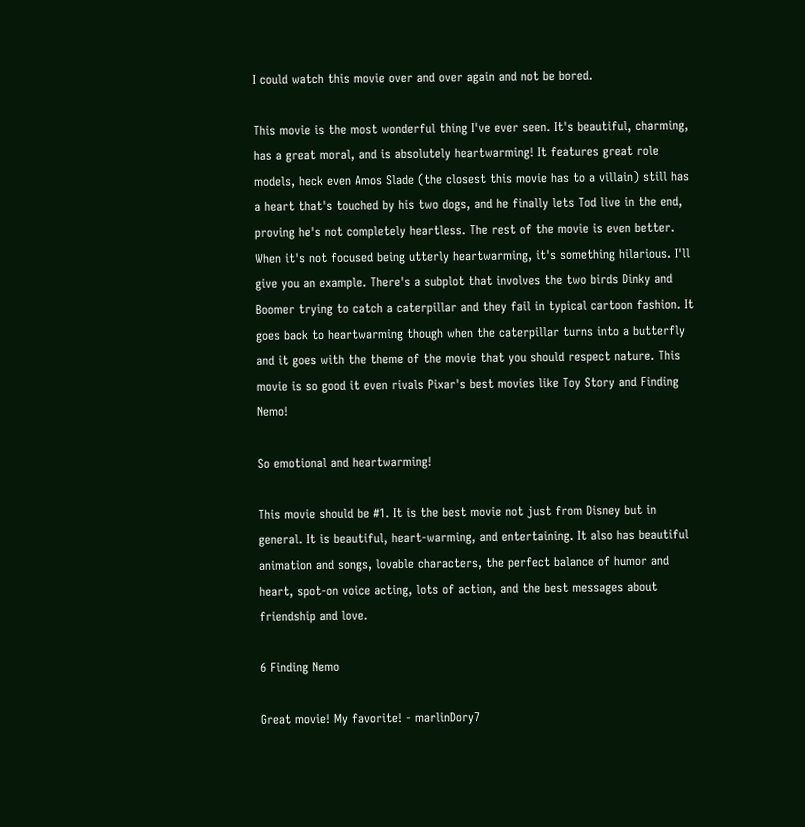I could watch this movie over and over again and not be bored.

This movie is the most wonderful thing I've ever seen. It's beautiful, charming, has a great moral, and is absolutely heartwarming! It features great role models, heck even Amos Slade (the closest this movie has to a villain) still has a heart that's touched by his two dogs, and he finally lets Tod live in the end, proving he's not completely heartless. The rest of the movie is even better. When it's not focused being utterly heartwarming, it's something hilarious. I'll give you an example. There's a subplot that involves the two birds Dinky and Boomer trying to catch a caterpillar and they fail in typical cartoon fashion. It goes back to heartwarming though when the caterpillar turns into a butterfly and it goes with the theme of the movie that you should respect nature. This movie is so good it even rivals Pixar's best movies like Toy Story and Finding Nemo!

So emotional and heartwarming!

This movie should be #1. It is the best movie not just from Disney but in general. It is beautiful, heart-warming, and entertaining. It also has beautiful animation and songs, lovable characters, the perfect balance of humor and heart, spot-on voice acting, lots of action, and the best messages about friendship and love.

6 Finding Nemo

Great movie! My favorite! - marlinDory7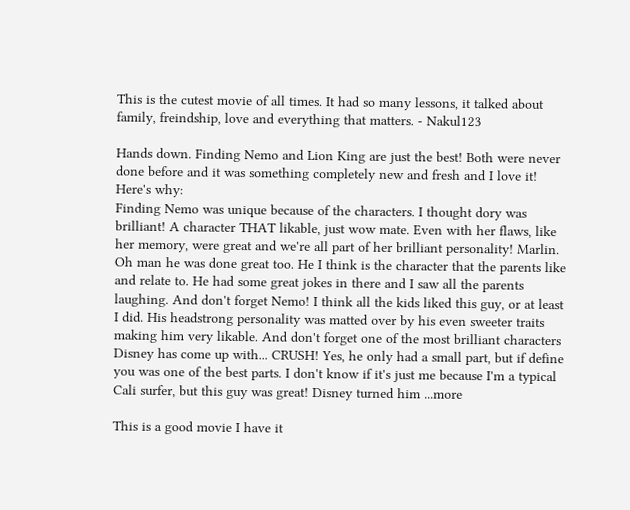This is the cutest movie of all times. It had so many lessons, it talked about family, freindship, love and everything that matters. - Nakul123

Hands down. Finding Nemo and Lion King are just the best! Both were never done before and it was something completely new and fresh and I love it! Here's why:
Finding Nemo was unique because of the characters. I thought dory was brilliant! A character THAT likable, just wow mate. Even with her flaws, like her memory, were great and we're all part of her brilliant personality! Marlin. Oh man he was done great too. He I think is the character that the parents like and relate to. He had some great jokes in there and I saw all the parents laughing. And don't forget Nemo! I think all the kids liked this guy, or at least I did. His headstrong personality was matted over by his even sweeter traits making him very likable. And don't forget one of the most brilliant characters Disney has come up with... CRUSH! Yes, he only had a small part, but if define you was one of the best parts. I don't know if it's just me because I'm a typical Cali surfer, but this guy was great! Disney turned him ...more

This is a good movie I have it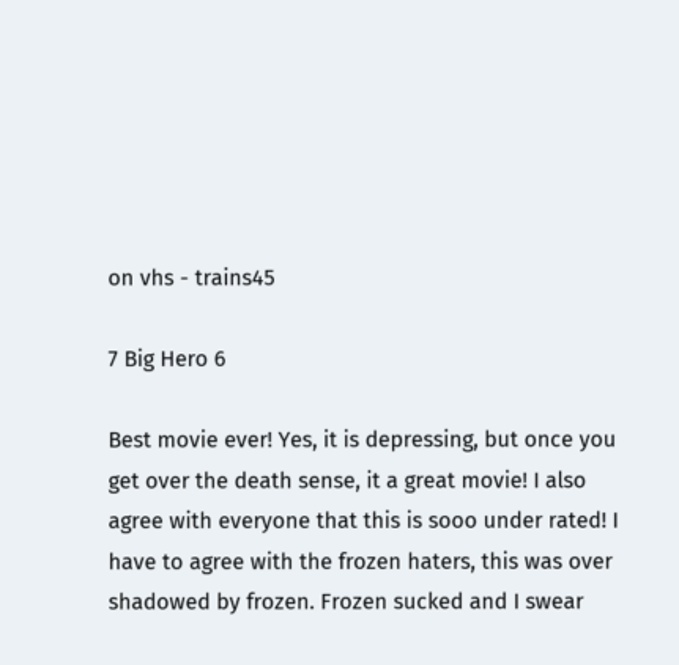on vhs - trains45

7 Big Hero 6

Best movie ever! Yes, it is depressing, but once you get over the death sense, it a great movie! I also agree with everyone that this is sooo under rated! I have to agree with the frozen haters, this was over shadowed by frozen. Frozen sucked and I swear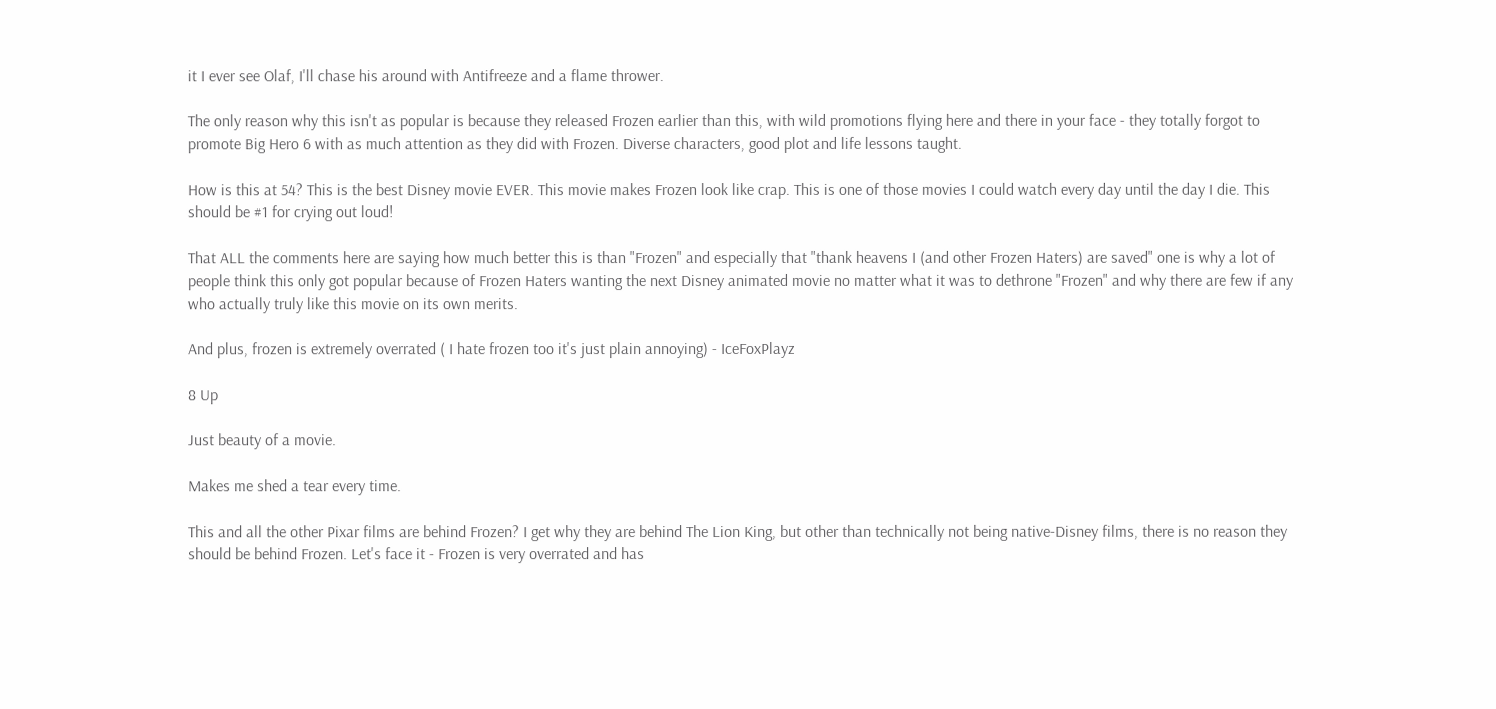it I ever see Olaf, I'll chase his around with Antifreeze and a flame thrower.

The only reason why this isn't as popular is because they released Frozen earlier than this, with wild promotions flying here and there in your face - they totally forgot to promote Big Hero 6 with as much attention as they did with Frozen. Diverse characters, good plot and life lessons taught.

How is this at 54? This is the best Disney movie EVER. This movie makes Frozen look like crap. This is one of those movies I could watch every day until the day I die. This should be #1 for crying out loud!

That ALL the comments here are saying how much better this is than "Frozen" and especially that "thank heavens I (and other Frozen Haters) are saved" one is why a lot of people think this only got popular because of Frozen Haters wanting the next Disney animated movie no matter what it was to dethrone "Frozen" and why there are few if any who actually truly like this movie on its own merits.

And plus, frozen is extremely overrated ( I hate frozen too it's just plain annoying) - IceFoxPlayz

8 Up

Just beauty of a movie.

Makes me shed a tear every time.

This and all the other Pixar films are behind Frozen? I get why they are behind The Lion King, but other than technically not being native-Disney films, there is no reason they should be behind Frozen. Let's face it - Frozen is very overrated and has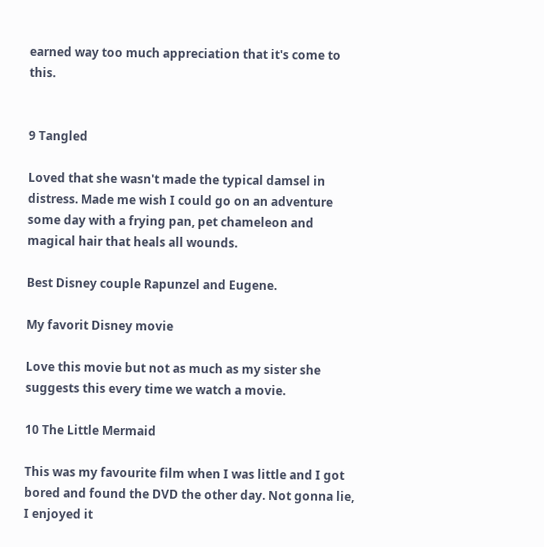earned way too much appreciation that it's come to this.


9 Tangled

Loved that she wasn't made the typical damsel in distress. Made me wish I could go on an adventure some day with a frying pan, pet chameleon and magical hair that heals all wounds.

Best Disney couple Rapunzel and Eugene.

My favorit Disney movie

Love this movie but not as much as my sister she suggests this every time we watch a movie.

10 The Little Mermaid

This was my favourite film when I was little and I got bored and found the DVD the other day. Not gonna lie, I enjoyed it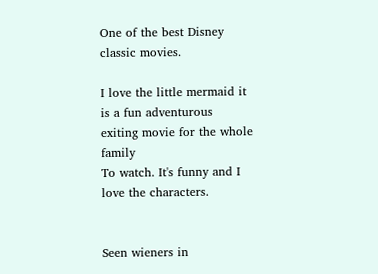One of the best Disney classic movies.

I love the little mermaid it is a fun adventurous exiting movie for the whole family
To watch. It's funny and I love the characters.


Seen wieners in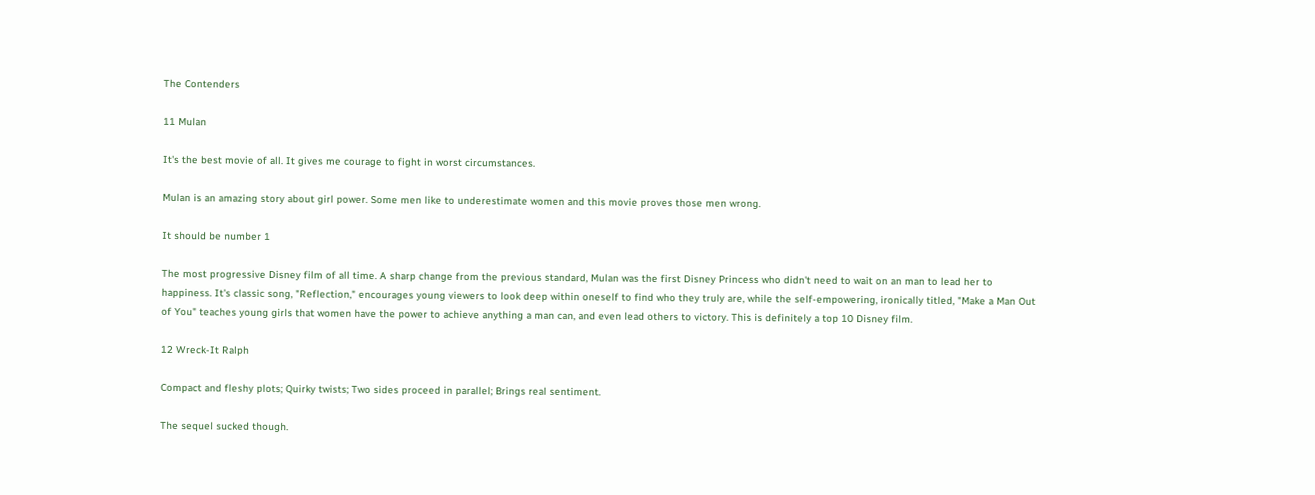The Contenders

11 Mulan

It's the best movie of all. It gives me courage to fight in worst circumstances.

Mulan is an amazing story about girl power. Some men like to underestimate women and this movie proves those men wrong.

It should be number 1

The most progressive Disney film of all time. A sharp change from the previous standard, Mulan was the first Disney Princess who didn't need to wait on an man to lead her to happiness. It's classic song, "Reflection," encourages young viewers to look deep within oneself to find who they truly are, while the self-empowering, ironically titled, "Make a Man Out of You" teaches young girls that women have the power to achieve anything a man can, and even lead others to victory. This is definitely a top 10 Disney film.

12 Wreck-It Ralph

Compact and fleshy plots; Quirky twists; Two sides proceed in parallel; Brings real sentiment.

The sequel sucked though.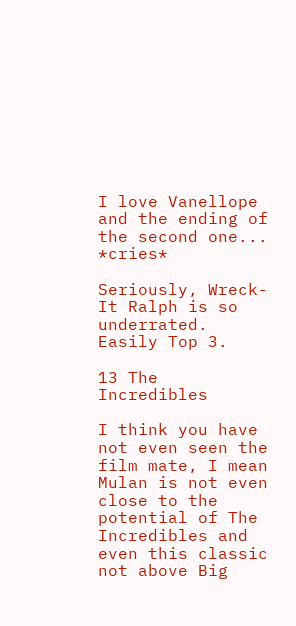I love Vanellope and the ending of the second one... *cries*

Seriously, Wreck-It Ralph is so underrated. Easily Top 3.

13 The Incredibles

I think you have not even seen the film mate, I mean Mulan is not even close to the potential of The Incredibles and even this classic not above Big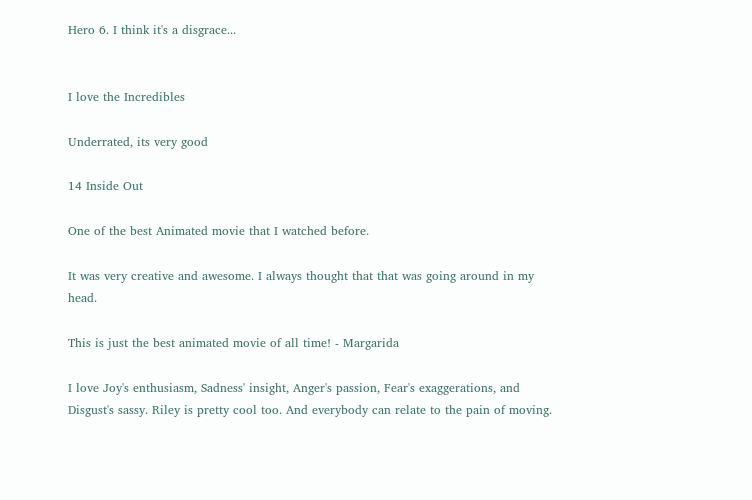Hero 6. I think it's a disgrace...


I love the Incredibles

Underrated, its very good

14 Inside Out

One of the best Animated movie that I watched before.

It was very creative and awesome. I always thought that that was going around in my head.

This is just the best animated movie of all time! - Margarida

I love Joy's enthusiasm, Sadness' insight, Anger's passion, Fear's exaggerations, and Disgust's sassy. Riley is pretty cool too. And everybody can relate to the pain of moving.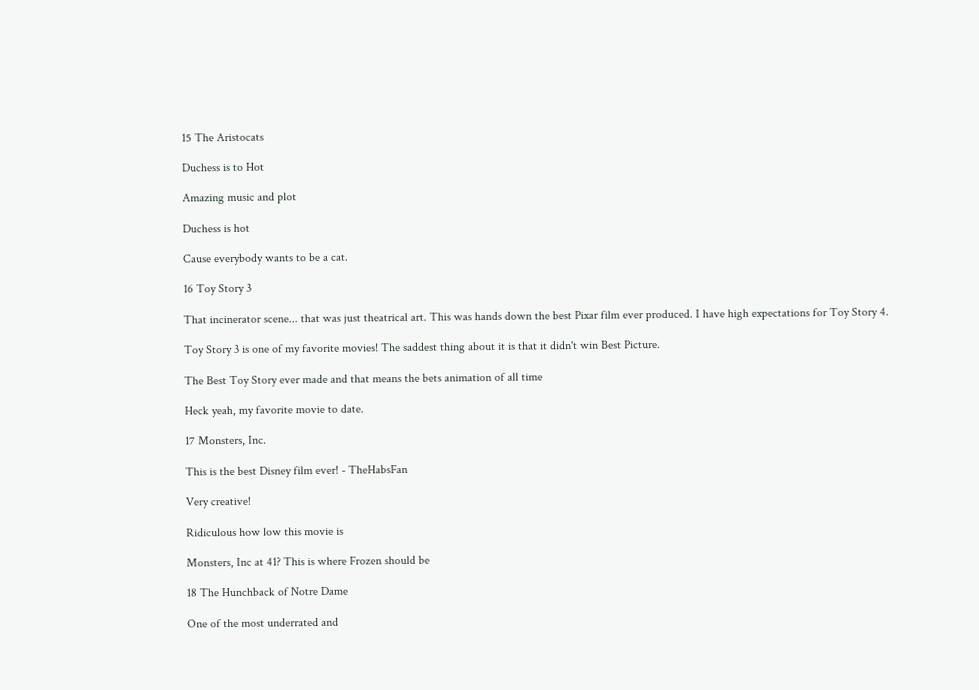15 The Aristocats

Duchess is to Hot

Amazing music and plot

Duchess is hot

Cause everybody wants to be a cat.

16 Toy Story 3

That incinerator scene... that was just theatrical art. This was hands down the best Pixar film ever produced. I have high expectations for Toy Story 4.

Toy Story 3 is one of my favorite movies! The saddest thing about it is that it didn't win Best Picture.

The Best Toy Story ever made and that means the bets animation of all time

Heck yeah, my favorite movie to date.

17 Monsters, Inc.

This is the best Disney film ever! - TheHabsFan

Very creative!

Ridiculous how low this movie is

Monsters, Inc at 41? This is where Frozen should be

18 The Hunchback of Notre Dame

One of the most underrated and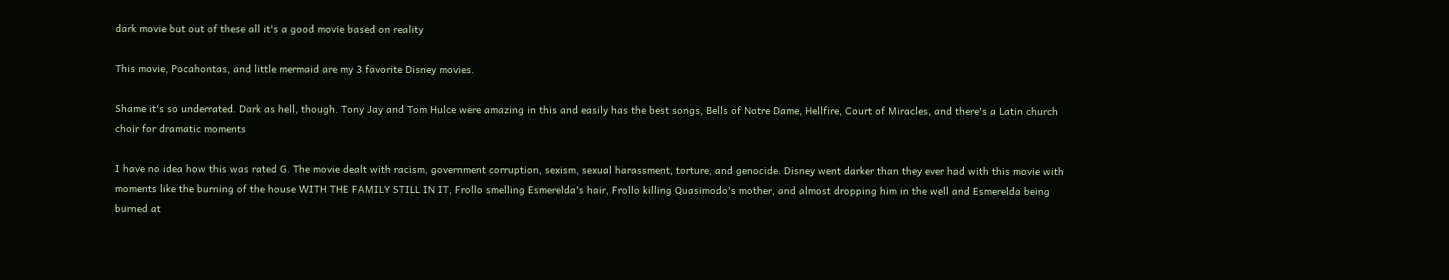dark movie but out of these all it's a good movie based on reality

This movie, Pocahontas, and little mermaid are my 3 favorite Disney movies.

Shame it's so underrated. Dark as hell, though. Tony Jay and Tom Hulce were amazing in this and easily has the best songs, Bells of Notre Dame, Hellfire, Court of Miracles, and there's a Latin church choir for dramatic moments

I have no idea how this was rated G. The movie dealt with racism, government corruption, sexism, sexual harassment, torture, and genocide. Disney went darker than they ever had with this movie with moments like the burning of the house WITH THE FAMILY STILL IN IT, Frollo smelling Esmerelda's hair, Frollo killing Quasimodo's mother, and almost dropping him in the well and Esmerelda being burned at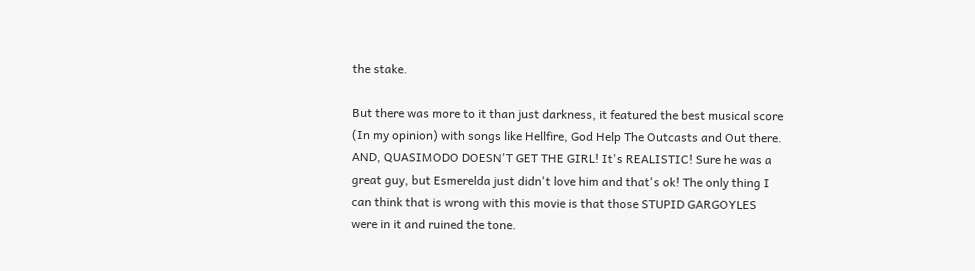the stake.

But there was more to it than just darkness, it featured the best musical score (In my opinion) with songs like Hellfire, God Help The Outcasts and Out there. AND, QUASIMODO DOESN'T GET THE GIRL! It's REALISTIC! Sure he was a great guy, but Esmerelda just didn't love him and that's ok! The only thing I can think that is wrong with this movie is that those STUPID GARGOYLES were in it and ruined the tone.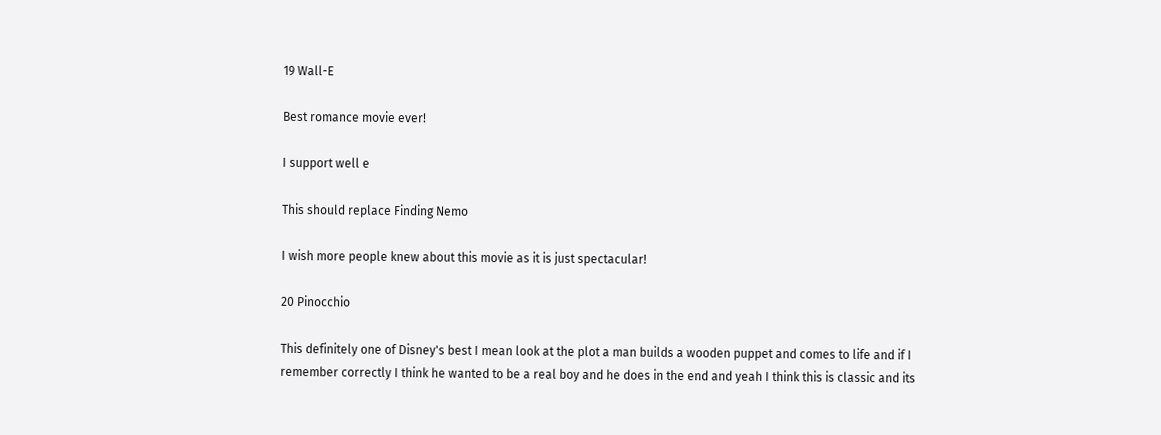19 Wall-E

Best romance movie ever!

I support well e

This should replace Finding Nemo

I wish more people knew about this movie as it is just spectacular!

20 Pinocchio

This definitely one of Disney's best I mean look at the plot a man builds a wooden puppet and comes to life and if I remember correctly I think he wanted to be a real boy and he does in the end and yeah I think this is classic and its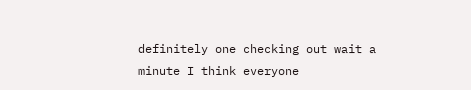definitely one checking out wait a minute I think everyone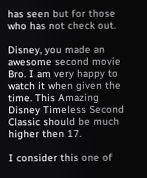has seen but for those who has not check out.

Disney, you made an awesome second movie Bro. I am very happy to watch it when given the time. This Amazing Disney Timeless Second Classic should be much higher then 17.

I consider this one of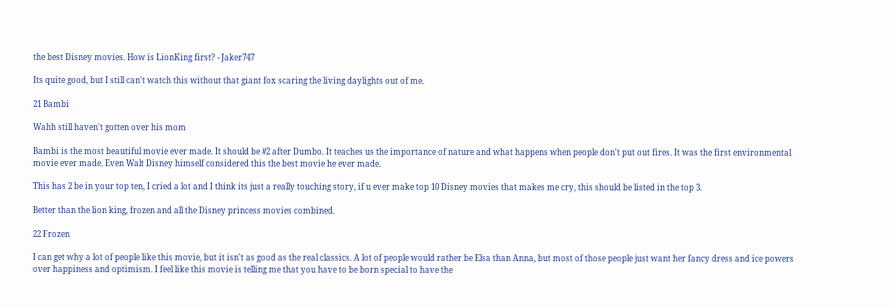the best Disney movies. How is LionKing first? - Jaker747

Its quite good, but I still can't watch this without that giant fox scaring the living daylights out of me.

21 Bambi

Wahh still haven't gotten over his mom

Bambi is the most beautiful movie ever made. It should be #2 after Dumbo. It teaches us the importance of nature and what happens when people don't put out fires. It was the first environmental movie ever made. Even Walt Disney himself considered this the best movie he ever made.

This has 2 be in your top ten, I cried a lot and I think its just a really touching story, if u ever make top 10 Disney movies that makes me cry, this should be listed in the top 3.

Better than the lion king, frozen and all the Disney princess movies combined.

22 Frozen

I can get why a lot of people like this movie, but it isn't as good as the real classics. A lot of people would rather be Elsa than Anna, but most of those people just want her fancy dress and ice powers over happiness and optimism. I feel like this movie is telling me that you have to be born special to have the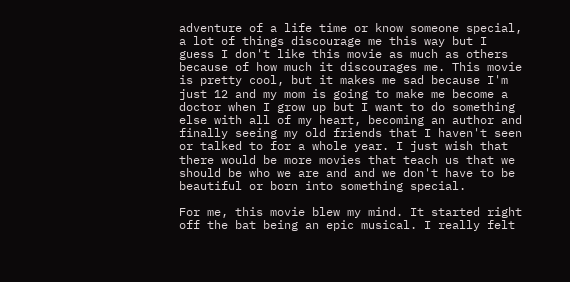adventure of a life time or know someone special, a lot of things discourage me this way but I guess I don't like this movie as much as others because of how much it discourages me. This movie is pretty cool, but it makes me sad because I'm just 12 and my mom is going to make me become a doctor when I grow up but I want to do something else with all of my heart, becoming an author and finally seeing my old friends that I haven't seen or talked to for a whole year. I just wish that there would be more movies that teach us that we should be who we are and and we don't have to be beautiful or born into something special.

For me, this movie blew my mind. It started right off the bat being an epic musical. I really felt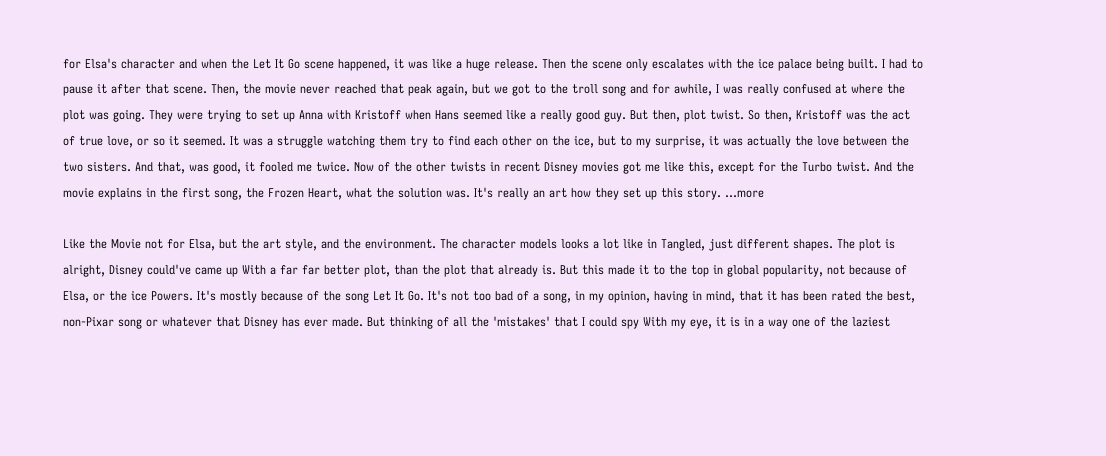for Elsa's character and when the Let It Go scene happened, it was like a huge release. Then the scene only escalates with the ice palace being built. I had to pause it after that scene. Then, the movie never reached that peak again, but we got to the troll song and for awhile, I was really confused at where the plot was going. They were trying to set up Anna with Kristoff when Hans seemed like a really good guy. But then, plot twist. So then, Kristoff was the act of true love, or so it seemed. It was a struggle watching them try to find each other on the ice, but to my surprise, it was actually the love between the two sisters. And that, was good, it fooled me twice. Now of the other twists in recent Disney movies got me like this, except for the Turbo twist. And the movie explains in the first song, the Frozen Heart, what the solution was. It's really an art how they set up this story. ...more

Like the Movie not for Elsa, but the art style, and the environment. The character models looks a lot like in Tangled, just different shapes. The plot is alright, Disney could've came up With a far far better plot, than the plot that already is. But this made it to the top in global popularity, not because of Elsa, or the ice Powers. It's mostly because of the song Let It Go. It's not too bad of a song, in my opinion, having in mind, that it has been rated the best, non-Pixar song or whatever that Disney has ever made. But thinking of all the 'mistakes' that I could spy With my eye, it is in a way one of the laziest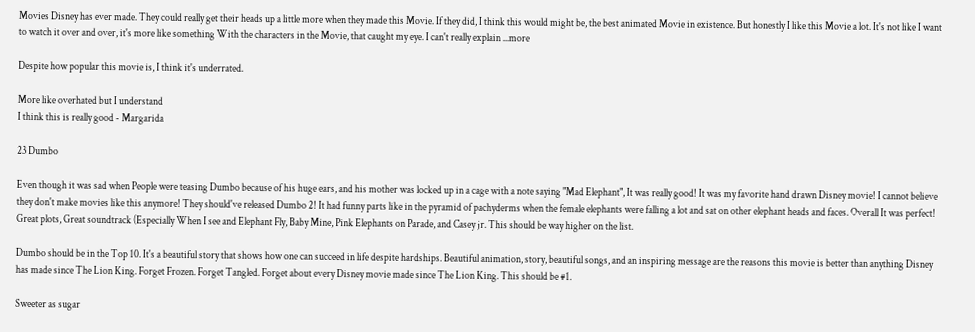Movies Disney has ever made. They could really get their heads up a little more when they made this Movie. If they did, I think this would might be, the best animated Movie in existence. But honestly I like this Movie a lot. It's not like I want to watch it over and over, it's more like something With the characters in the Movie, that caught my eye. I can't really explain ...more

Despite how popular this movie is, I think it's underrated.

More like overhated but I understand
I think this is really good - Margarida

23 Dumbo

Even though it was sad when People were teasing Dumbo because of his huge ears, and his mother was locked up in a cage with a note saying "Mad Elephant", It was really good! It was my favorite hand drawn Disney movie! I cannot believe they don't make movies like this anymore! They should've released Dumbo 2! It had funny parts like in the pyramid of pachyderms when the female elephants were falling a lot and sat on other elephant heads and faces. Overall It was perfect! Great plots, Great soundtrack (Especially When I see and Elephant Fly, Baby Mine, Pink Elephants on Parade, and Casey jr. This should be way higher on the list.

Dumbo should be in the Top 10. It's a beautiful story that shows how one can succeed in life despite hardships. Beautiful animation, story, beautiful songs, and an inspiring message are the reasons this movie is better than anything Disney has made since The Lion King. Forget Frozen. Forget Tangled. Forget about every Disney movie made since The Lion King. This should be #1.

Sweeter as sugar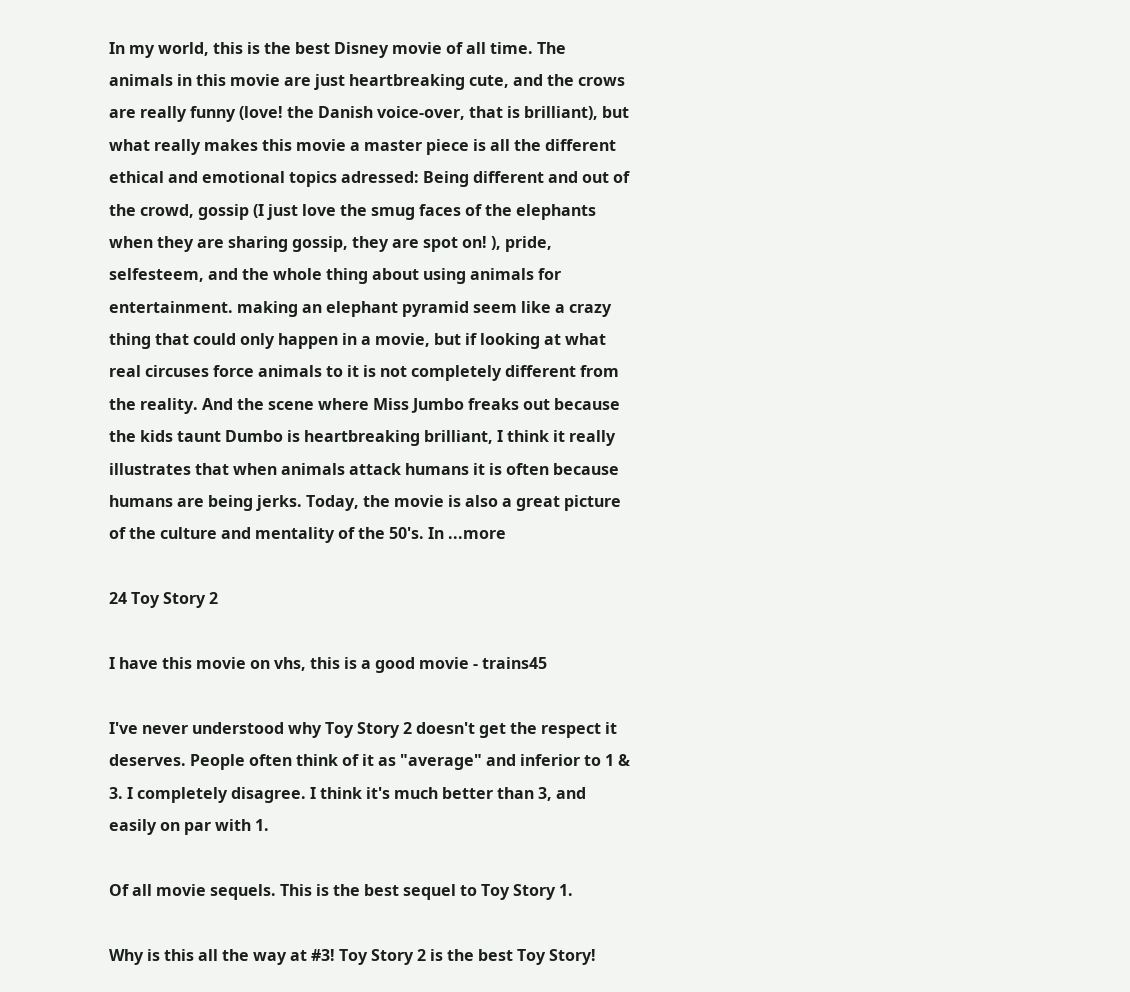In my world, this is the best Disney movie of all time. The animals in this movie are just heartbreaking cute, and the crows are really funny (love! the Danish voice-over, that is brilliant), but what really makes this movie a master piece is all the different ethical and emotional topics adressed: Being different and out of the crowd, gossip (I just love the smug faces of the elephants when they are sharing gossip, they are spot on! ), pride, selfesteem, and the whole thing about using animals for entertainment. making an elephant pyramid seem like a crazy thing that could only happen in a movie, but if looking at what real circuses force animals to it is not completely different from the reality. And the scene where Miss Jumbo freaks out because the kids taunt Dumbo is heartbreaking brilliant, I think it really illustrates that when animals attack humans it is often because humans are being jerks. Today, the movie is also a great picture of the culture and mentality of the 50's. In ...more

24 Toy Story 2

I have this movie on vhs, this is a good movie - trains45

I've never understood why Toy Story 2 doesn't get the respect it deserves. People often think of it as "average" and inferior to 1 & 3. I completely disagree. I think it's much better than 3, and easily on par with 1.

Of all movie sequels. This is the best sequel to Toy Story 1.

Why is this all the way at #3! Toy Story 2 is the best Toy Story!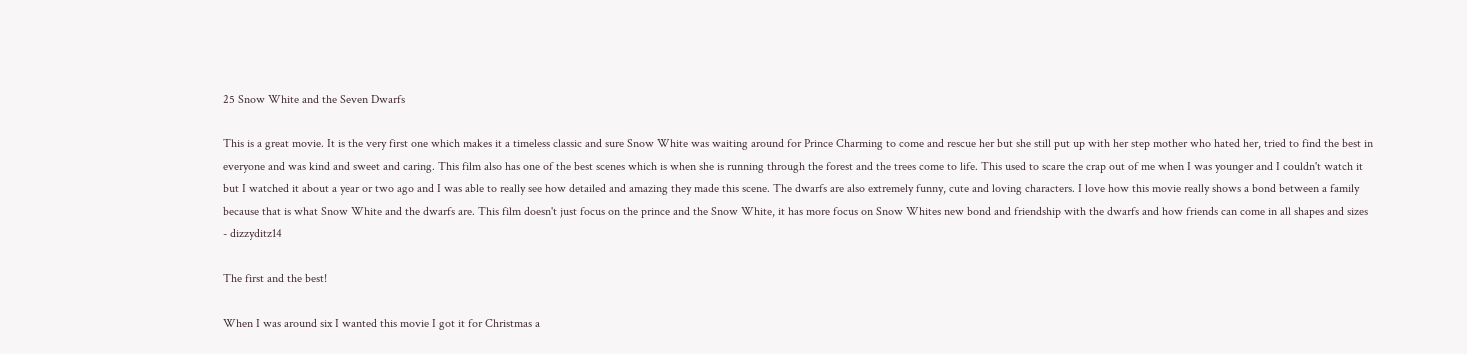25 Snow White and the Seven Dwarfs

This is a great movie. It is the very first one which makes it a timeless classic and sure Snow White was waiting around for Prince Charming to come and rescue her but she still put up with her step mother who hated her, tried to find the best in everyone and was kind and sweet and caring. This film also has one of the best scenes which is when she is running through the forest and the trees come to life. This used to scare the crap out of me when I was younger and I couldn't watch it but I watched it about a year or two ago and I was able to really see how detailed and amazing they made this scene. The dwarfs are also extremely funny, cute and loving characters. I love how this movie really shows a bond between a family because that is what Snow White and the dwarfs are. This film doesn't just focus on the prince and the Snow White, it has more focus on Snow Whites new bond and friendship with the dwarfs and how friends can come in all shapes and sizes - dizzyditz14

The first and the best!

When I was around six I wanted this movie I got it for Christmas a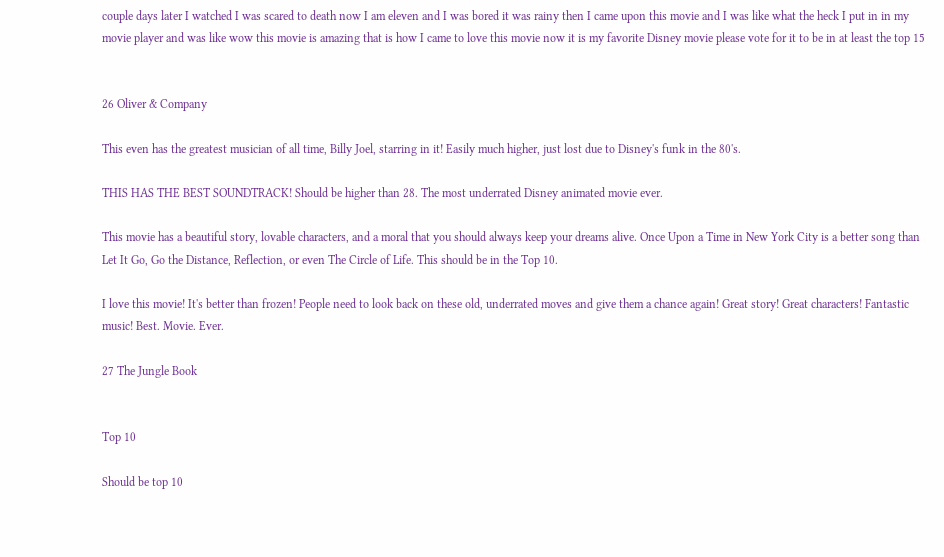couple days later I watched I was scared to death now I am eleven and I was bored it was rainy then I came upon this movie and I was like what the heck I put in in my movie player and was like wow this movie is amazing that is how I came to love this movie now it is my favorite Disney movie please vote for it to be in at least the top 15


26 Oliver & Company

This even has the greatest musician of all time, Billy Joel, starring in it! Easily much higher, just lost due to Disney's funk in the 80's.

THIS HAS THE BEST SOUNDTRACK! Should be higher than 28. The most underrated Disney animated movie ever.

This movie has a beautiful story, lovable characters, and a moral that you should always keep your dreams alive. Once Upon a Time in New York City is a better song than Let It Go, Go the Distance, Reflection, or even The Circle of Life. This should be in the Top 10.

I love this movie! It's better than frozen! People need to look back on these old, underrated moves and give them a chance again! Great story! Great characters! Fantastic music! Best. Movie. Ever.

27 The Jungle Book


Top 10

Should be top 10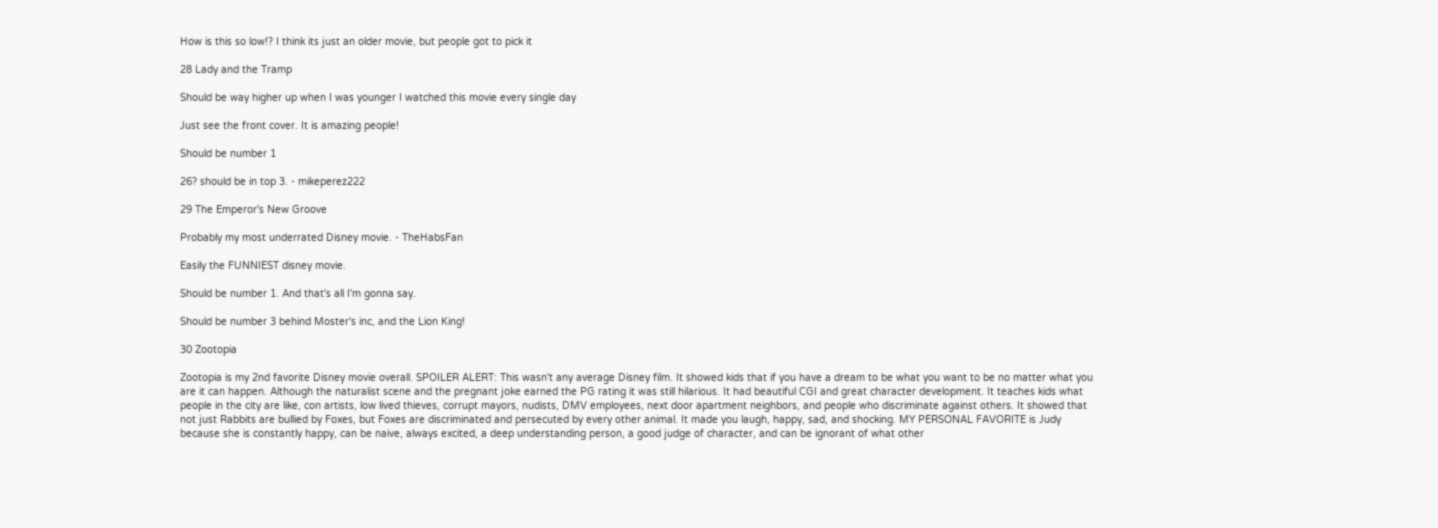How is this so low!? I think its just an older movie, but people got to pick it

28 Lady and the Tramp

Should be way higher up when I was younger I watched this movie every single day

Just see the front cover. It is amazing people!

Should be number 1

26? should be in top 3. - mikeperez222

29 The Emperor's New Groove

Probably my most underrated Disney movie. - TheHabsFan

Easily the FUNNIEST disney movie.

Should be number 1. And that's all I'm gonna say.

Should be number 3 behind Moster's inc, and the Lion King!

30 Zootopia

Zootopia is my 2nd favorite Disney movie overall. SPOILER ALERT: This wasn't any average Disney film. It showed kids that if you have a dream to be what you want to be no matter what you are it can happen. Although the naturalist scene and the pregnant joke earned the PG rating it was still hilarious. It had beautiful CGI and great character development. It teaches kids what people in the city are like, con artists, low lived thieves, corrupt mayors, nudists, DMV employees, next door apartment neighbors, and people who discriminate against others. It showed that not just Rabbits are bullied by Foxes, but Foxes are discriminated and persecuted by every other animal. It made you laugh, happy, sad, and shocking. MY PERSONAL FAVORITE is Judy because she is constantly happy, can be naive, always excited, a deep understanding person, a good judge of character, and can be ignorant of what other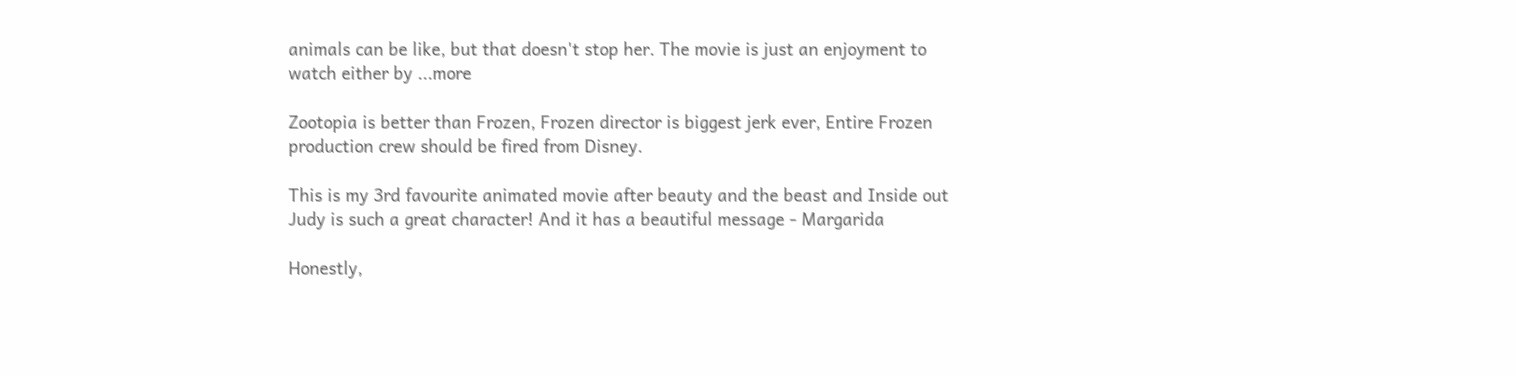animals can be like, but that doesn't stop her. The movie is just an enjoyment to watch either by ...more

Zootopia is better than Frozen, Frozen director is biggest jerk ever, Entire Frozen production crew should be fired from Disney.

This is my 3rd favourite animated movie after beauty and the beast and Inside out
Judy is such a great character! And it has a beautiful message - Margarida

Honestly,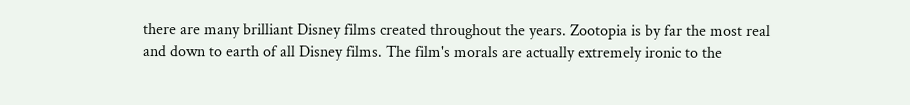there are many brilliant Disney films created throughout the years. Zootopia is by far the most real and down to earth of all Disney films. The film's morals are actually extremely ironic to the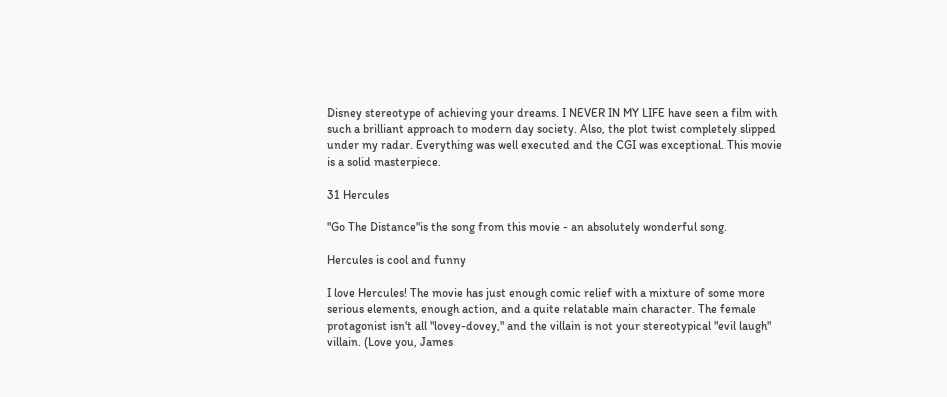Disney stereotype of achieving your dreams. I NEVER IN MY LIFE have seen a film with such a brilliant approach to modern day society. Also, the plot twist completely slipped under my radar. Everything was well executed and the CGI was exceptional. This movie is a solid masterpiece.

31 Hercules

"Go The Distance"is the song from this movie - an absolutely wonderful song.

Hercules is cool and funny

I love Hercules! The movie has just enough comic relief with a mixture of some more serious elements, enough action, and a quite relatable main character. The female protagonist isn't all "lovey-dovey," and the villain is not your stereotypical "evil laugh" villain. (Love you, James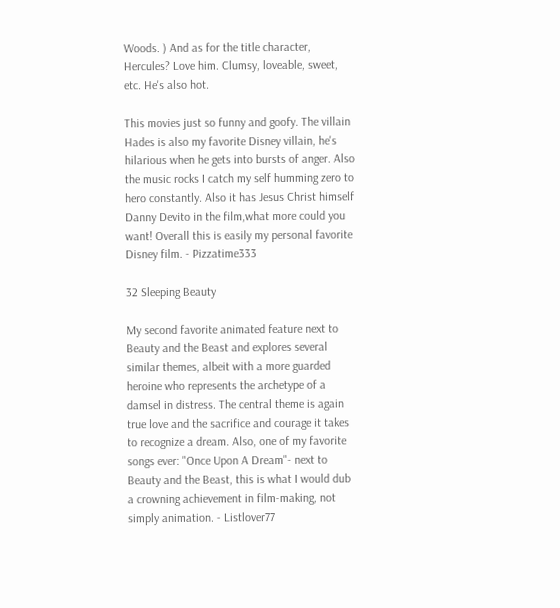Woods. ) And as for the title character, Hercules? Love him. Clumsy, loveable, sweet, etc. He's also hot.

This movies just so funny and goofy. The villain Hades is also my favorite Disney villain, he's hilarious when he gets into bursts of anger. Also the music rocks I catch my self humming zero to hero constantly. Also it has Jesus Christ himself Danny Devito in the film,what more could you want! Overall this is easily my personal favorite Disney film. - Pizzatime333

32 Sleeping Beauty

My second favorite animated feature next to Beauty and the Beast and explores several similar themes, albeit with a more guarded heroine who represents the archetype of a damsel in distress. The central theme is again true love and the sacrifice and courage it takes to recognize a dream. Also, one of my favorite songs ever: "Once Upon A Dream"- next to Beauty and the Beast, this is what I would dub a crowning achievement in film-making, not simply animation. - Listlover77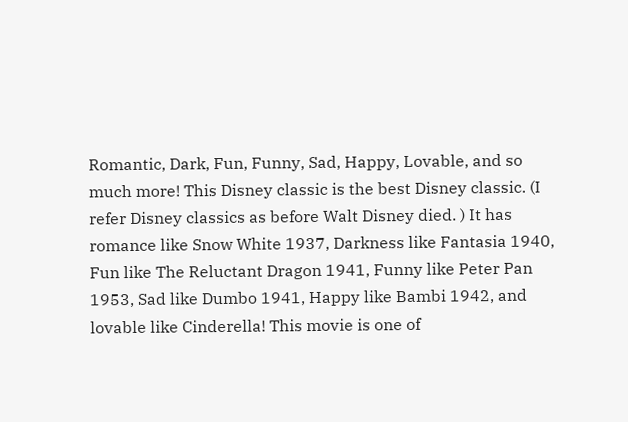Romantic, Dark, Fun, Funny, Sad, Happy, Lovable, and so much more! This Disney classic is the best Disney classic. (I refer Disney classics as before Walt Disney died. ) It has romance like Snow White 1937, Darkness like Fantasia 1940, Fun like The Reluctant Dragon 1941, Funny like Peter Pan 1953, Sad like Dumbo 1941, Happy like Bambi 1942, and lovable like Cinderella! This movie is one of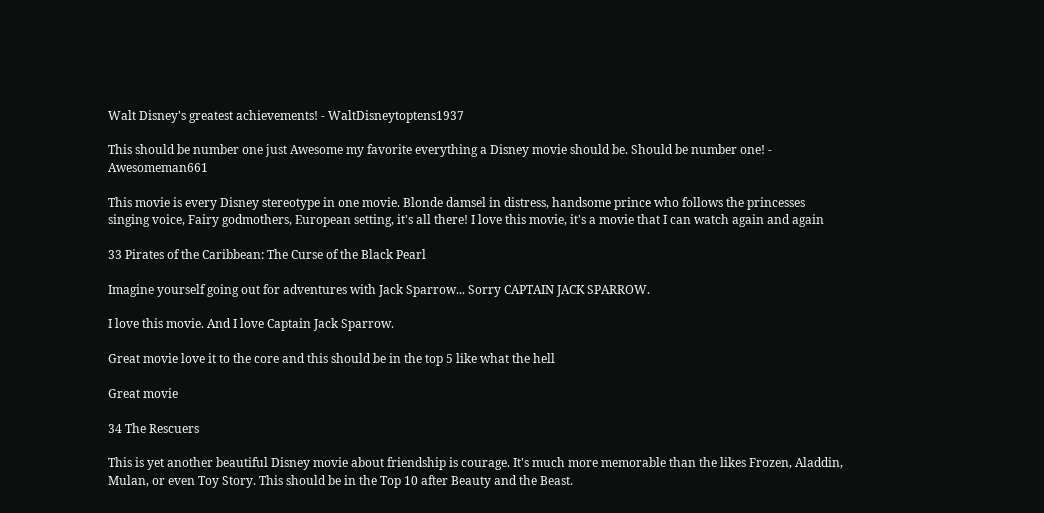Walt Disney's greatest achievements! - WaltDisneytoptens1937

This should be number one just Awesome my favorite everything a Disney movie should be. Should be number one! - Awesomeman661

This movie is every Disney stereotype in one movie. Blonde damsel in distress, handsome prince who follows the princesses singing voice, Fairy godmothers, European setting, it's all there! I love this movie, it's a movie that I can watch again and again

33 Pirates of the Caribbean: The Curse of the Black Pearl

Imagine yourself going out for adventures with Jack Sparrow... Sorry CAPTAIN JACK SPARROW.

I love this movie. And I love Captain Jack Sparrow.

Great movie love it to the core and this should be in the top 5 like what the hell

Great movie

34 The Rescuers

This is yet another beautiful Disney movie about friendship is courage. It's much more memorable than the likes Frozen, Aladdin, Mulan, or even Toy Story. This should be in the Top 10 after Beauty and the Beast.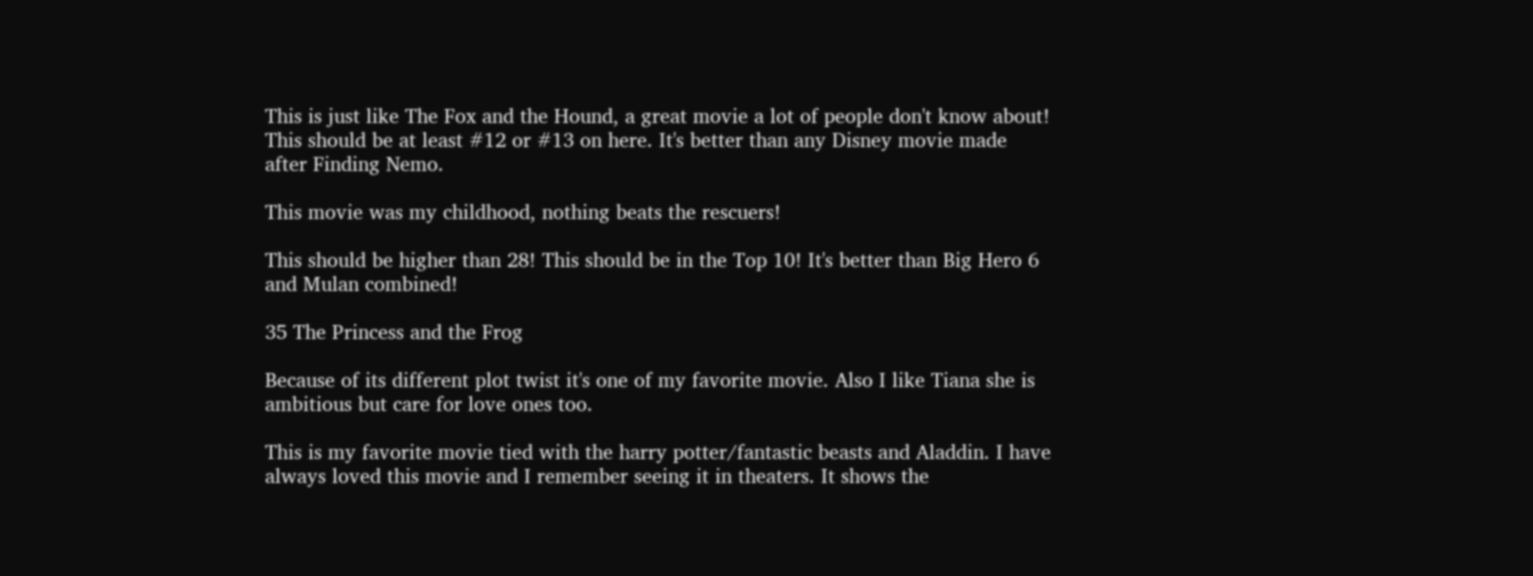This is just like The Fox and the Hound, a great movie a lot of people don't know about! This should be at least #12 or #13 on here. It's better than any Disney movie made after Finding Nemo.

This movie was my childhood, nothing beats the rescuers!

This should be higher than 28! This should be in the Top 10! It's better than Big Hero 6 and Mulan combined!

35 The Princess and the Frog

Because of its different plot twist it's one of my favorite movie. Also I like Tiana she is ambitious but care for love ones too.

This is my favorite movie tied with the harry potter/fantastic beasts and Aladdin. I have always loved this movie and I remember seeing it in theaters. It shows the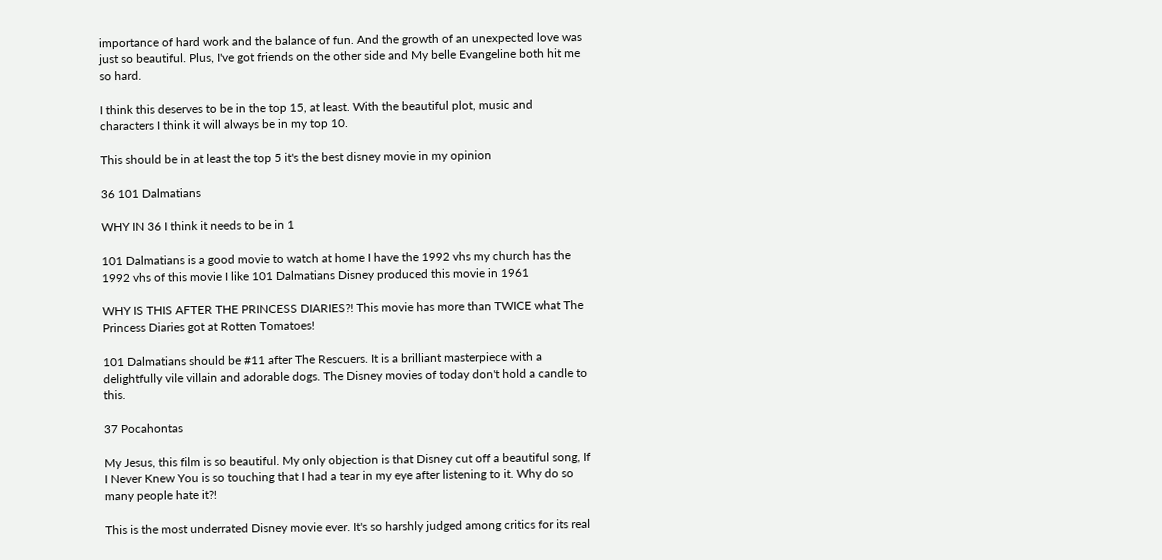importance of hard work and the balance of fun. And the growth of an unexpected love was just so beautiful. Plus, I've got friends on the other side and My belle Evangeline both hit me so hard.

I think this deserves to be in the top 15, at least. With the beautiful plot, music and characters I think it will always be in my top 10.

This should be in at least the top 5 it's the best disney movie in my opinion

36 101 Dalmatians

WHY IN 36 I think it needs to be in 1

101 Dalmatians is a good movie to watch at home I have the 1992 vhs my church has the 1992 vhs of this movie I like 101 Dalmatians Disney produced this movie in 1961

WHY IS THIS AFTER THE PRINCESS DIARIES?! This movie has more than TWICE what The Princess Diaries got at Rotten Tomatoes!

101 Dalmatians should be #11 after The Rescuers. It is a brilliant masterpiece with a delightfully vile villain and adorable dogs. The Disney movies of today don't hold a candle to this.

37 Pocahontas

My Jesus, this film is so beautiful. My only objection is that Disney cut off a beautiful song, If I Never Knew You is so touching that I had a tear in my eye after listening to it. Why do so many people hate it?!

This is the most underrated Disney movie ever. It's so harshly judged among critics for its real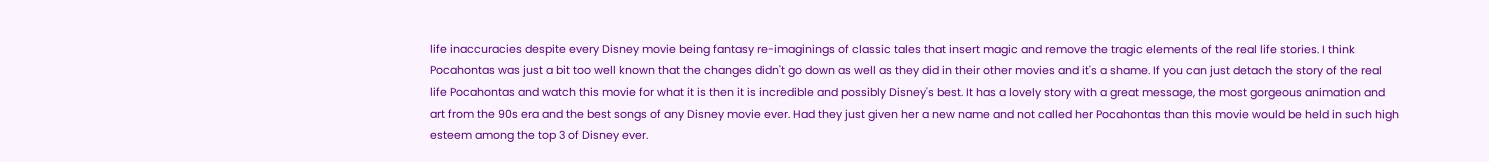life inaccuracies despite every Disney movie being fantasy re-imaginings of classic tales that insert magic and remove the tragic elements of the real life stories. I think Pocahontas was just a bit too well known that the changes didn't go down as well as they did in their other movies and it's a shame. If you can just detach the story of the real life Pocahontas and watch this movie for what it is then it is incredible and possibly Disney's best. It has a lovely story with a great message, the most gorgeous animation and art from the 90s era and the best songs of any Disney movie ever. Had they just given her a new name and not called her Pocahontas than this movie would be held in such high esteem among the top 3 of Disney ever.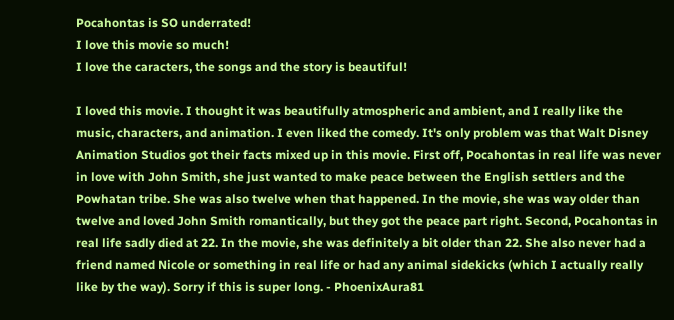Pocahontas is SO underrated!
I love this movie so much!
I love the caracters, the songs and the story is beautiful!

I loved this movie. I thought it was beautifully atmospheric and ambient, and I really like the music, characters, and animation. I even liked the comedy. It's only problem was that Walt Disney Animation Studios got their facts mixed up in this movie. First off, Pocahontas in real life was never in love with John Smith, she just wanted to make peace between the English settlers and the Powhatan tribe. She was also twelve when that happened. In the movie, she was way older than twelve and loved John Smith romantically, but they got the peace part right. Second, Pocahontas in real life sadly died at 22. In the movie, she was definitely a bit older than 22. She also never had a friend named Nicole or something in real life or had any animal sidekicks (which I actually really like by the way). Sorry if this is super long. - PhoenixAura81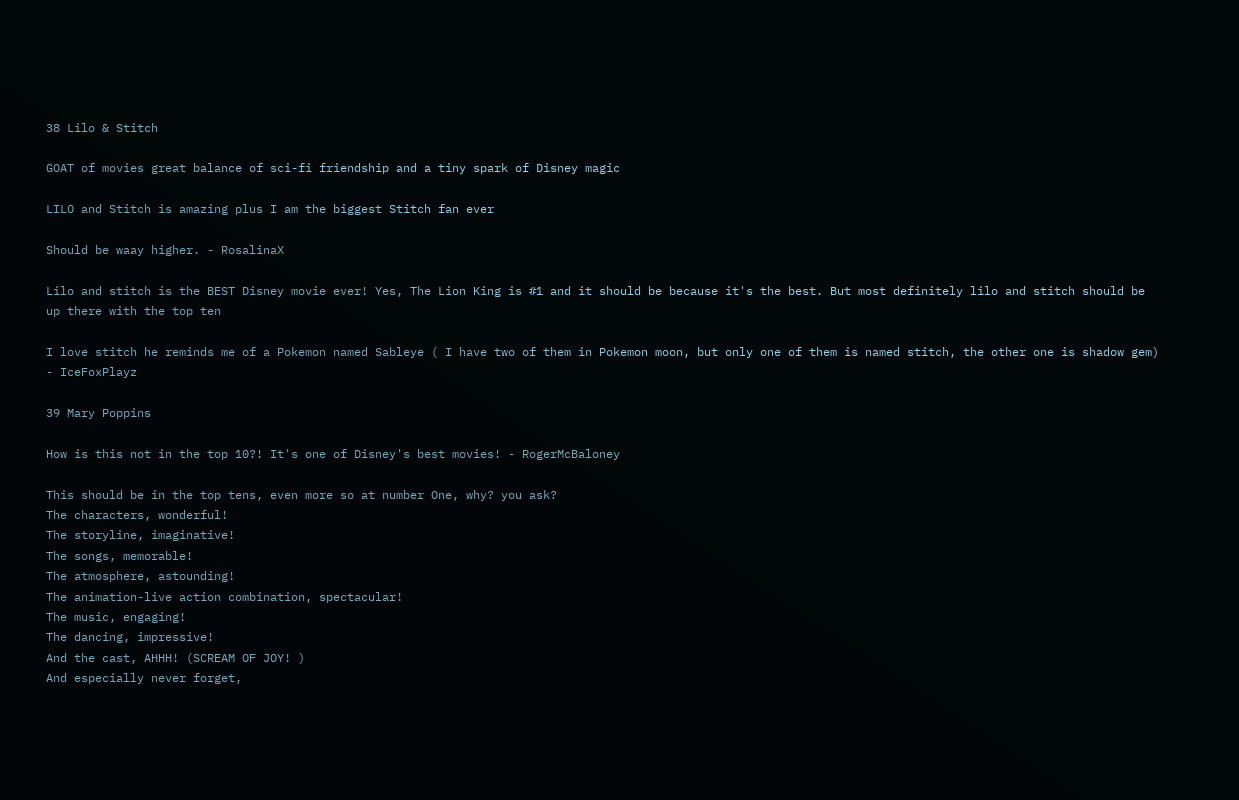38 Lilo & Stitch

GOAT of movies great balance of sci-fi friendship and a tiny spark of Disney magic

LILO and Stitch is amazing plus I am the biggest Stitch fan ever

Should be waay higher. - RosalinaX

Lilo and stitch is the BEST Disney movie ever! Yes, The Lion King is #1 and it should be because it's the best. But most definitely lilo and stitch should be up there with the top ten

I love stitch he reminds me of a Pokemon named Sableye ( I have two of them in Pokemon moon, but only one of them is named stitch, the other one is shadow gem) - IceFoxPlayz

39 Mary Poppins

How is this not in the top 10?! It's one of Disney's best movies! - RogerMcBaloney

This should be in the top tens, even more so at number One, why? you ask?
The characters, wonderful!
The storyline, imaginative!
The songs, memorable!
The atmosphere, astounding!
The animation-live action combination, spectacular!
The music, engaging!
The dancing, impressive!
And the cast, AHHH! (SCREAM OF JOY! )
And especially never forget,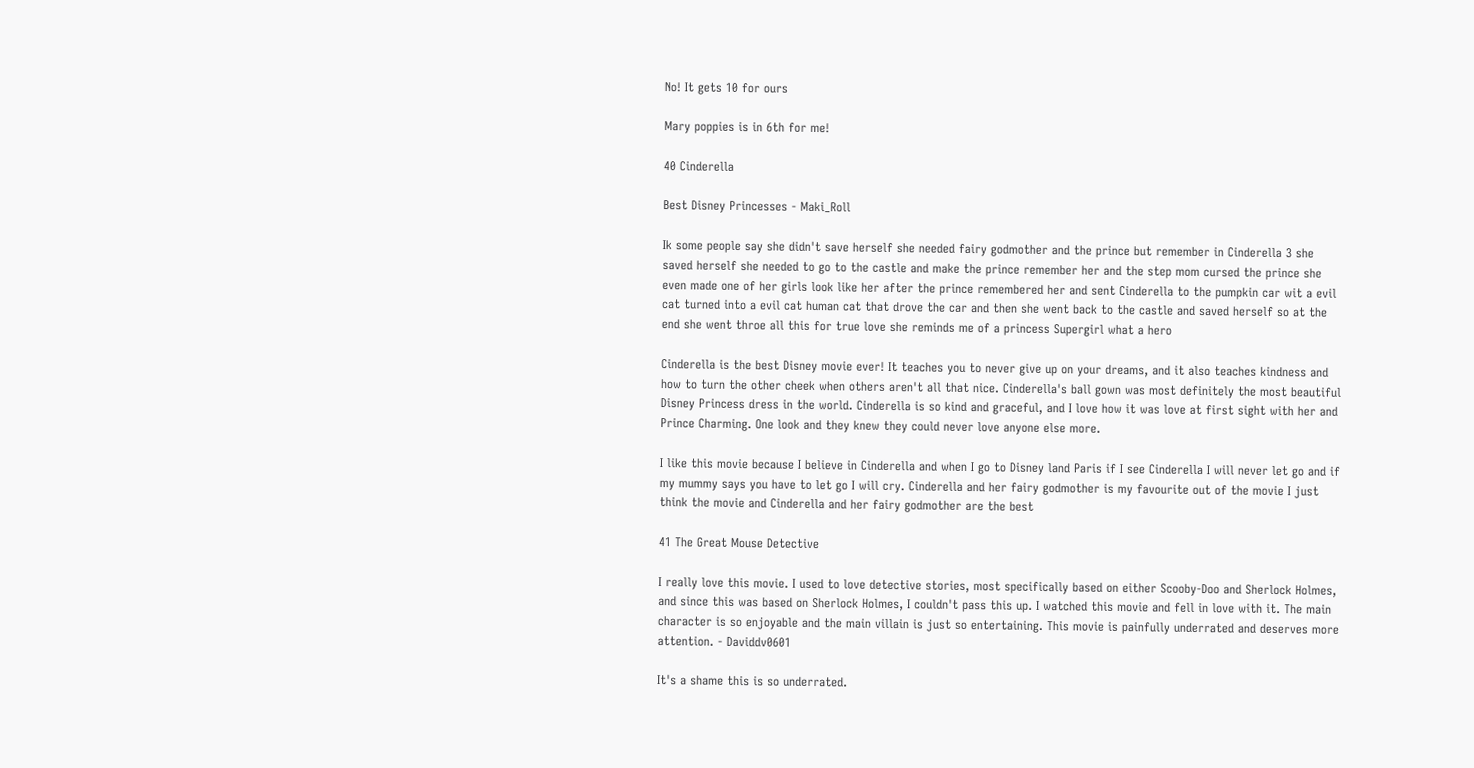No! It gets 10 for ours

Mary poppies is in 6th for me!

40 Cinderella

Best Disney Princesses - Maki_Roll

Ik some people say she didn't save herself she needed fairy godmother and the prince but remember in Cinderella 3 she saved herself she needed to go to the castle and make the prince remember her and the step mom cursed the prince she even made one of her girls look like her after the prince remembered her and sent Cinderella to the pumpkin car wit a evil cat turned into a evil cat human cat that drove the car and then she went back to the castle and saved herself so at the end she went throe all this for true love she reminds me of a princess Supergirl what a hero

Cinderella is the best Disney movie ever! It teaches you to never give up on your dreams, and it also teaches kindness and how to turn the other cheek when others aren't all that nice. Cinderella's ball gown was most definitely the most beautiful Disney Princess dress in the world. Cinderella is so kind and graceful, and I love how it was love at first sight with her and Prince Charming. One look and they knew they could never love anyone else more.

I like this movie because I believe in Cinderella and when I go to Disney land Paris if I see Cinderella I will never let go and if my mummy says you have to let go I will cry. Cinderella and her fairy godmother is my favourite out of the movie I just think the movie and Cinderella and her fairy godmother are the best

41 The Great Mouse Detective

I really love this movie. I used to love detective stories, most specifically based on either Scooby-Doo and Sherlock Holmes, and since this was based on Sherlock Holmes, I couldn't pass this up. I watched this movie and fell in love with it. The main character is so enjoyable and the main villain is just so entertaining. This movie is painfully underrated and deserves more attention. - Daviddv0601

It's a shame this is so underrated.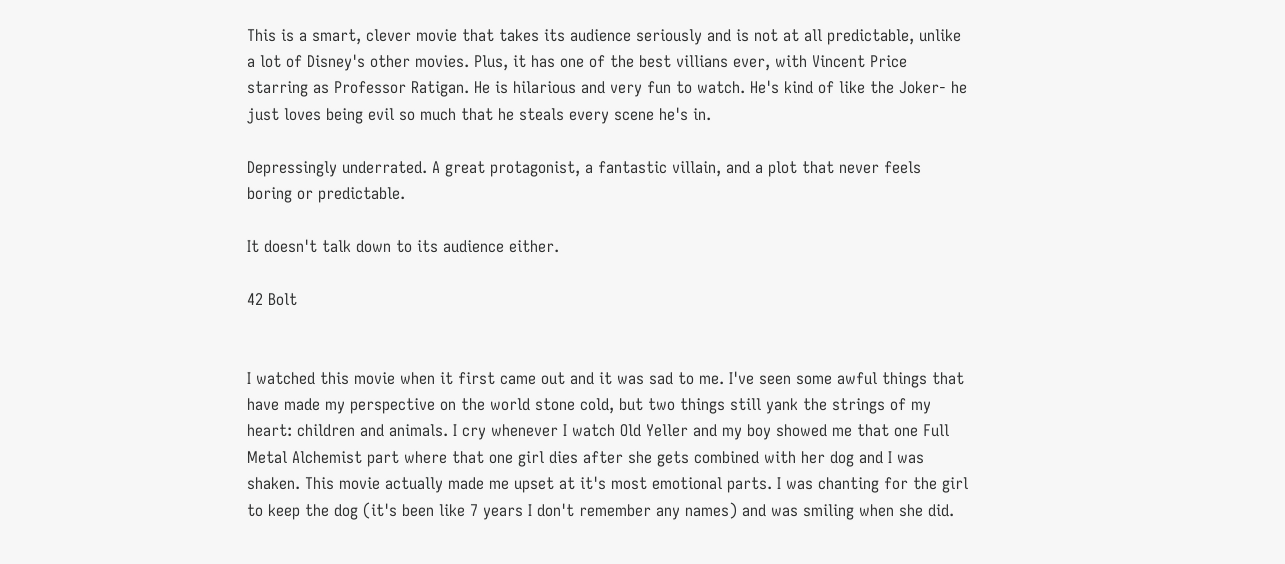This is a smart, clever movie that takes its audience seriously and is not at all predictable, unlike a lot of Disney's other movies. Plus, it has one of the best villians ever, with Vincent Price starring as Professor Ratigan. He is hilarious and very fun to watch. He's kind of like the Joker- he just loves being evil so much that he steals every scene he's in.

Depressingly underrated. A great protagonist, a fantastic villain, and a plot that never feels boring or predictable.

It doesn't talk down to its audience either.

42 Bolt


I watched this movie when it first came out and it was sad to me. I've seen some awful things that have made my perspective on the world stone cold, but two things still yank the strings of my heart: children and animals. I cry whenever I watch Old Yeller and my boy showed me that one Full Metal Alchemist part where that one girl dies after she gets combined with her dog and I was shaken. This movie actually made me upset at it's most emotional parts. I was chanting for the girl to keep the dog (it's been like 7 years I don't remember any names) and was smiling when she did.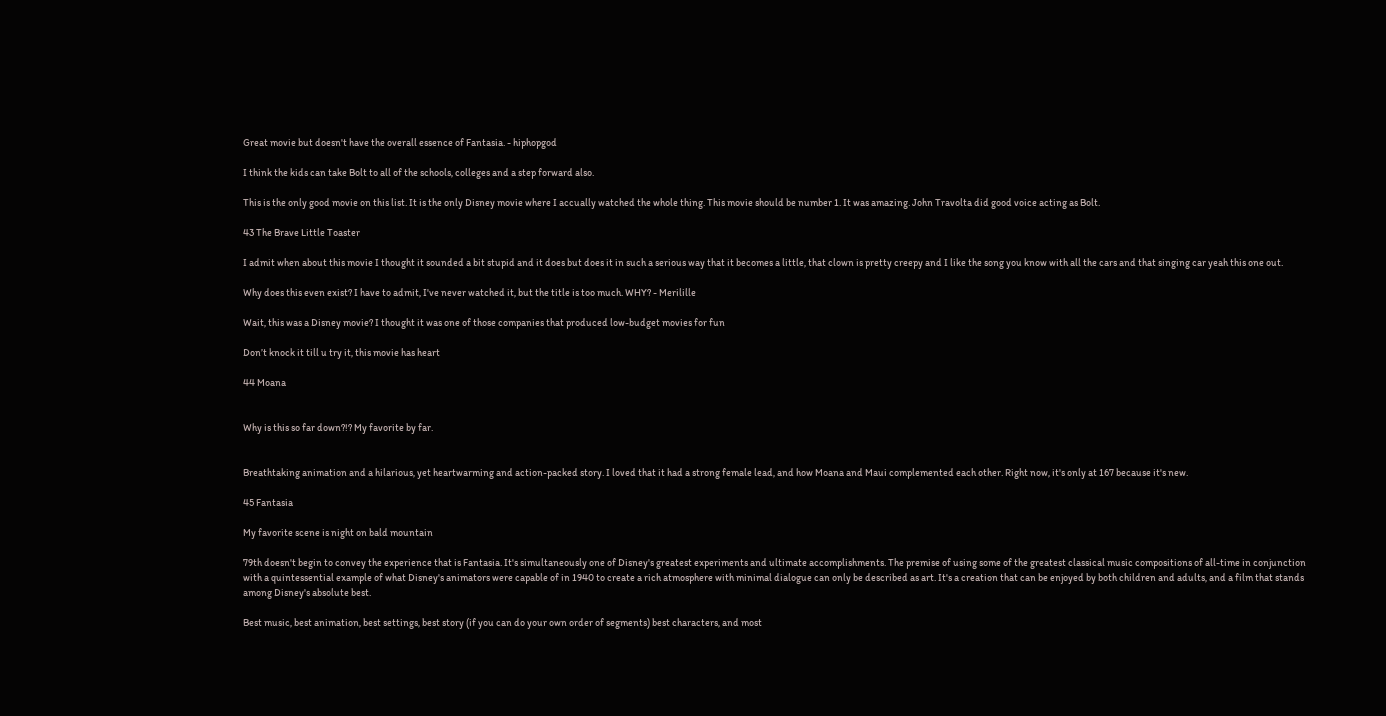Great movie but doesn't have the overall essence of Fantasia. - hiphopgod

I think the kids can take Bolt to all of the schools, colleges and a step forward also.

This is the only good movie on this list. It is the only Disney movie where I accually watched the whole thing. This movie should be number 1. It was amazing. John Travolta did good voice acting as Bolt.

43 The Brave Little Toaster

I admit when about this movie I thought it sounded a bit stupid and it does but does it in such a serious way that it becomes a little, that clown is pretty creepy and I like the song you know with all the cars and that singing car yeah this one out.

Why does this even exist? I have to admit, I've never watched it, but the title is too much. WHY? - Merilille

Wait, this was a Disney movie? I thought it was one of those companies that produced low-budget movies for fun

Don’t knock it till u try it, this movie has heart

44 Moana


Why is this so far down?!? My favorite by far.


Breathtaking animation and a hilarious, yet heartwarming and action-packed story. I loved that it had a strong female lead, and how Moana and Maui complemented each other. Right now, it's only at 167 because it's new.

45 Fantasia

My favorite scene is night on bald mountain

79th doesn't begin to convey the experience that is Fantasia. It's simultaneously one of Disney's greatest experiments and ultimate accomplishments. The premise of using some of the greatest classical music compositions of all-time in conjunction with a quintessential example of what Disney's animators were capable of in 1940 to create a rich atmosphere with minimal dialogue can only be described as art. It's a creation that can be enjoyed by both children and adults, and a film that stands among Disney's absolute best.

Best music, best animation, best settings, best story (if you can do your own order of segments) best characters, and most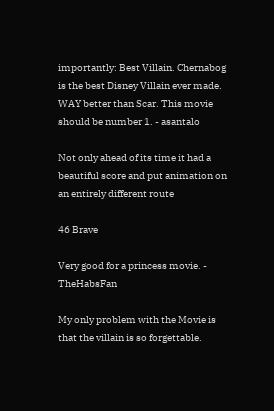importantly: Best Villain. Chernabog is the best Disney Villain ever made. WAY better than Scar. This movie should be number 1. - asantalo

Not only ahead of its time it had a beautiful score and put animation on an entirely different route

46 Brave

Very good for a princess movie. - TheHabsFan

My only problem with the Movie is that the villain is so forgettable.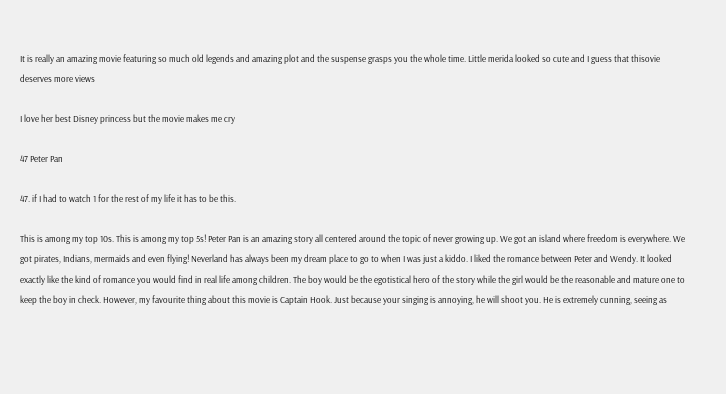It is really an amazing movie featuring so much old legends and amazing plot and the suspense grasps you the whole time. Little merida looked so cute and I guess that thisovie deserves more views

I love her best Disney princess but the movie makes me cry

47 Peter Pan

47. if I had to watch 1 for the rest of my life it has to be this.

This is among my top 10s. This is among my top 5s! Peter Pan is an amazing story all centered around the topic of never growing up. We got an island where freedom is everywhere. We got pirates, Indians, mermaids and even flying! Neverland has always been my dream place to go to when I was just a kiddo. I liked the romance between Peter and Wendy. It looked exactly like the kind of romance you would find in real life among children. The boy would be the egotistical hero of the story while the girl would be the reasonable and mature one to keep the boy in check. However, my favourite thing about this movie is Captain Hook. Just because your singing is annoying, he will shoot you. He is extremely cunning, seeing as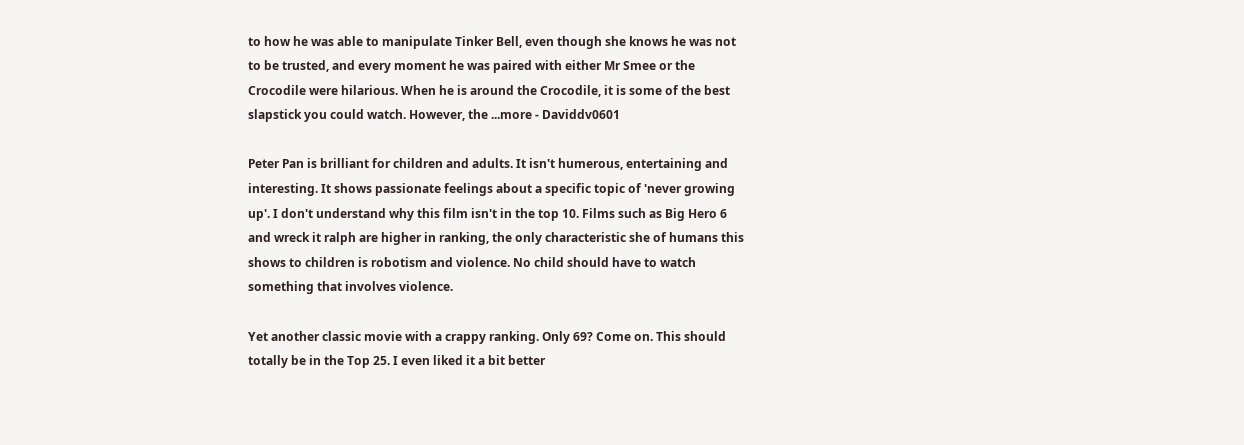to how he was able to manipulate Tinker Bell, even though she knows he was not to be trusted, and every moment he was paired with either Mr Smee or the Crocodile were hilarious. When he is around the Crocodile, it is some of the best slapstick you could watch. However, the ...more - Daviddv0601

Peter Pan is brilliant for children and adults. It isn't humerous, entertaining and interesting. It shows passionate feelings about a specific topic of 'never growing up'. I don't understand why this film isn't in the top 10. Films such as Big Hero 6 and wreck it ralph are higher in ranking, the only characteristic she of humans this shows to children is robotism and violence. No child should have to watch something that involves violence.

Yet another classic movie with a crappy ranking. Only 69? Come on. This should totally be in the Top 25. I even liked it a bit better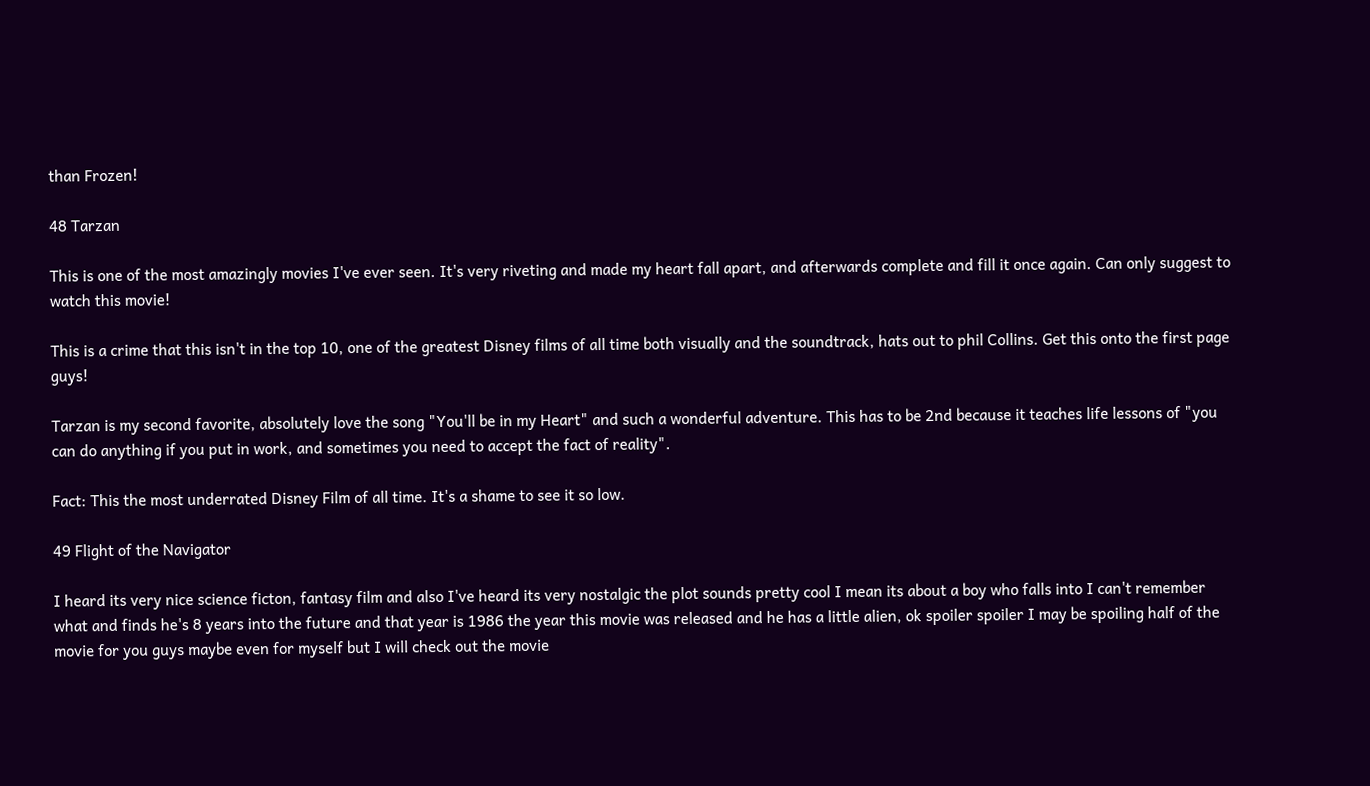than Frozen!

48 Tarzan

This is one of the most amazingly movies I've ever seen. It's very riveting and made my heart fall apart, and afterwards complete and fill it once again. Can only suggest to watch this movie!

This is a crime that this isn't in the top 10, one of the greatest Disney films of all time both visually and the soundtrack, hats out to phil Collins. Get this onto the first page guys!

Tarzan is my second favorite, absolutely love the song "You'll be in my Heart" and such a wonderful adventure. This has to be 2nd because it teaches life lessons of "you can do anything if you put in work, and sometimes you need to accept the fact of reality".

Fact: This the most underrated Disney Film of all time. It's a shame to see it so low.

49 Flight of the Navigator

I heard its very nice science ficton, fantasy film and also I've heard its very nostalgic the plot sounds pretty cool I mean its about a boy who falls into I can't remember what and finds he's 8 years into the future and that year is 1986 the year this movie was released and he has a little alien, ok spoiler spoiler I may be spoiling half of the movie for you guys maybe even for myself but I will check out the movie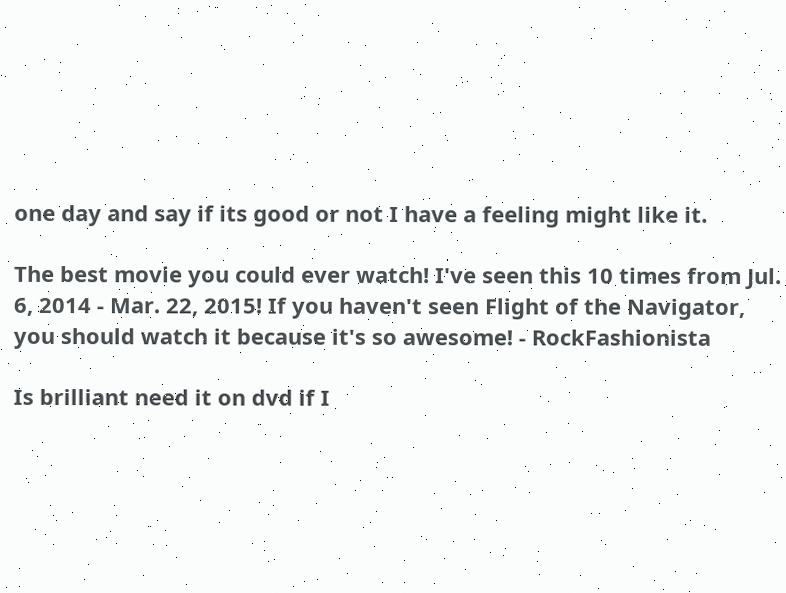one day and say if its good or not I have a feeling might like it.

The best movie you could ever watch! I've seen this 10 times from Jul. 6, 2014 - Mar. 22, 2015! If you haven't seen Flight of the Navigator, you should watch it because it's so awesome! - RockFashionista

Is brilliant need it on dvd if I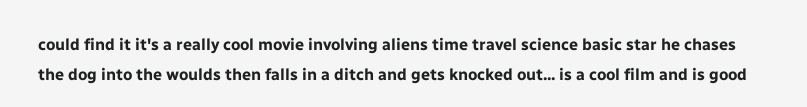could find it it's a really cool movie involving aliens time travel science basic star he chases the dog into the woulds then falls in a ditch and gets knocked out... is a cool film and is good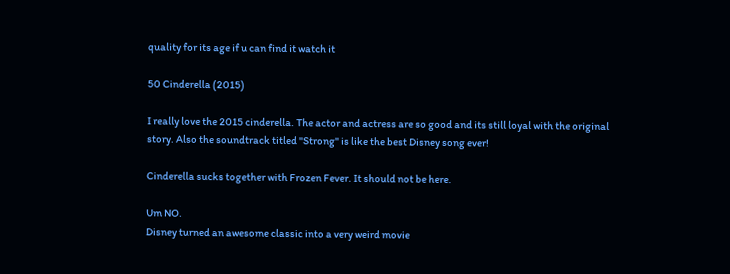quality for its age if u can find it watch it

50 Cinderella (2015)

I really love the 2015 cinderella. The actor and actress are so good and its still loyal with the original story. Also the soundtrack titled "Strong" is like the best Disney song ever!

Cinderella sucks together with Frozen Fever. It should not be here.

Um NO.
Disney turned an awesome classic into a very weird movie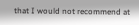that I would not recommend at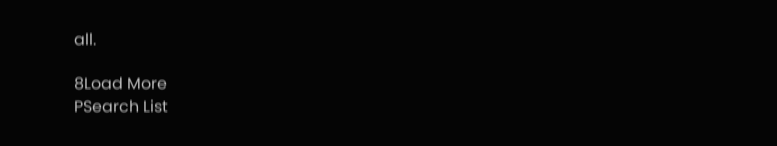all.

8Load More
PSearch List